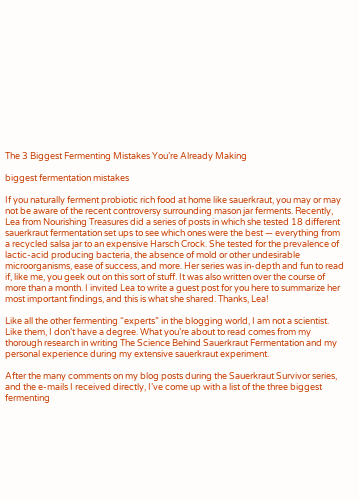The 3 Biggest Fermenting Mistakes You’re Already Making

biggest fermentation mistakes

If you naturally ferment probiotic rich food at home like sauerkraut, you may or may not be aware of the recent controversy surrounding mason jar ferments. Recently, Lea from Nourishing Treasures did a series of posts in which she tested 18 different sauerkraut fermentation set ups to see which ones were the best — everything from a recycled salsa jar to an expensive Harsch Crock. She tested for the prevalence of lactic-acid producing bacteria, the absence of mold or other undesirable microorganisms, ease of success, and more. Her series was in-depth and fun to read if, like me, you geek out on this sort of stuff. It was also written over the course of more than a month. I invited Lea to write a guest post for you here to summarize her most important findings, and this is what she shared. Thanks, Lea!

Like all the other fermenting “experts” in the blogging world, I am not a scientist. Like them, I don’t have a degree. What you’re about to read comes from my thorough research in writing The Science Behind Sauerkraut Fermentation and my personal experience during my extensive sauerkraut experiment.

After the many comments on my blog posts during the Sauerkraut Survivor series, and the e-mails I received directly, I’ve come up with a list of the three biggest fermenting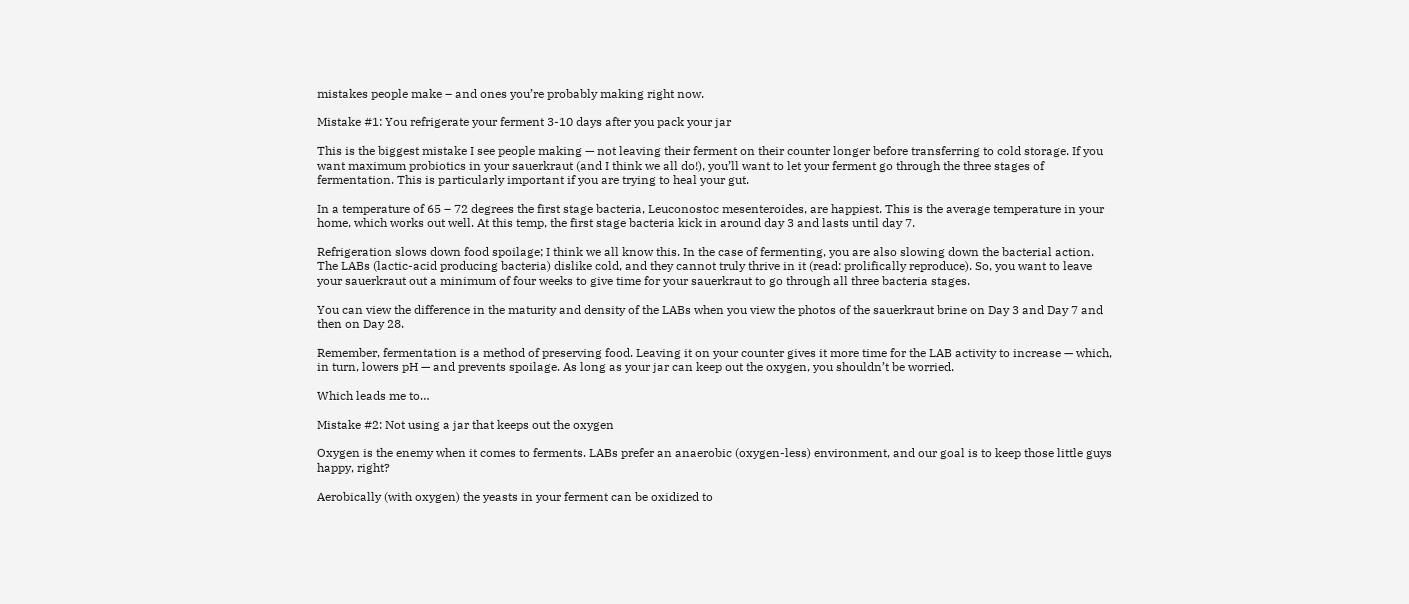mistakes people make – and ones you’re probably making right now.

Mistake #1: You refrigerate your ferment 3-10 days after you pack your jar

This is the biggest mistake I see people making — not leaving their ferment on their counter longer before transferring to cold storage. If you want maximum probiotics in your sauerkraut (and I think we all do!), you’ll want to let your ferment go through the three stages of fermentation. This is particularly important if you are trying to heal your gut.

In a temperature of 65 – 72 degrees the first stage bacteria, Leuconostoc mesenteroides, are happiest. This is the average temperature in your home, which works out well. At this temp, the first stage bacteria kick in around day 3 and lasts until day 7.

Refrigeration slows down food spoilage; I think we all know this. In the case of fermenting, you are also slowing down the bacterial action. The LABs (lactic-acid producing bacteria) dislike cold, and they cannot truly thrive in it (read: prolifically reproduce). So, you want to leave your sauerkraut out a minimum of four weeks to give time for your sauerkraut to go through all three bacteria stages.

You can view the difference in the maturity and density of the LABs when you view the photos of the sauerkraut brine on Day 3 and Day 7 and then on Day 28.

Remember, fermentation is a method of preserving food. Leaving it on your counter gives it more time for the LAB activity to increase — which, in turn, lowers pH — and prevents spoilage. As long as your jar can keep out the oxygen, you shouldn’t be worried.

Which leads me to…

Mistake #2: Not using a jar that keeps out the oxygen

Oxygen is the enemy when it comes to ferments. LABs prefer an anaerobic (oxygen-less) environment, and our goal is to keep those little guys happy, right?

Aerobically (with oxygen) the yeasts in your ferment can be oxidized to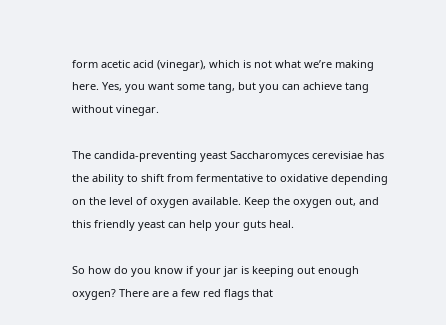form acetic acid (vinegar), which is not what we’re making here. Yes, you want some tang, but you can achieve tang without vinegar.

The candida-preventing yeast Saccharomyces cerevisiae has the ability to shift from fermentative to oxidative depending on the level of oxygen available. Keep the oxygen out, and this friendly yeast can help your guts heal.

So how do you know if your jar is keeping out enough oxygen? There are a few red flags that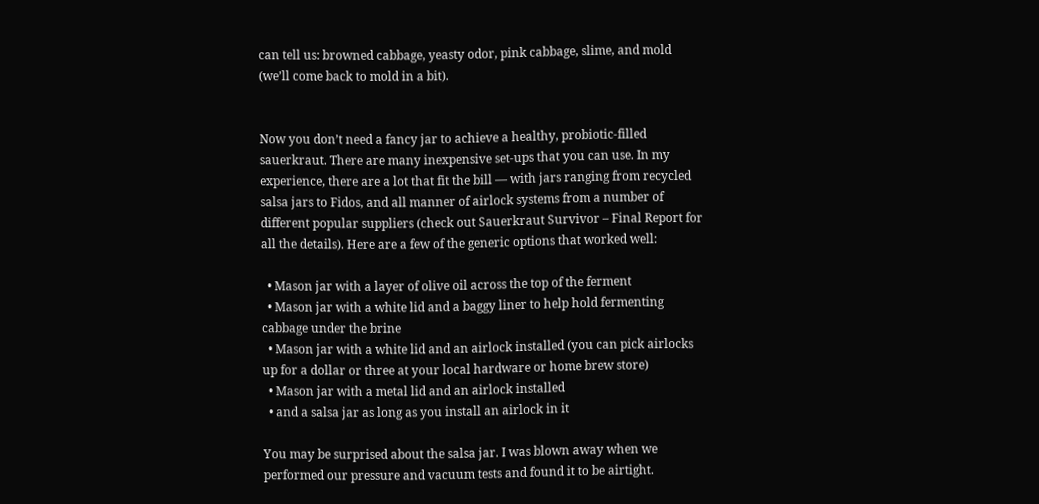can tell us: browned cabbage, yeasty odor, pink cabbage, slime, and mold (we’ll come back to mold in a bit).


Now you don’t need a fancy jar to achieve a healthy, probiotic-filled sauerkraut. There are many inexpensive set-ups that you can use. In my experience, there are a lot that fit the bill — with jars ranging from recycled salsa jars to Fidos, and all manner of airlock systems from a number of different popular suppliers (check out Sauerkraut Survivor – Final Report for all the details). Here are a few of the generic options that worked well:

  • Mason jar with a layer of olive oil across the top of the ferment
  • Mason jar with a white lid and a baggy liner to help hold fermenting cabbage under the brine
  • Mason jar with a white lid and an airlock installed (you can pick airlocks up for a dollar or three at your local hardware or home brew store)
  • Mason jar with a metal lid and an airlock installed
  • and a salsa jar as long as you install an airlock in it

You may be surprised about the salsa jar. I was blown away when we performed our pressure and vacuum tests and found it to be airtight.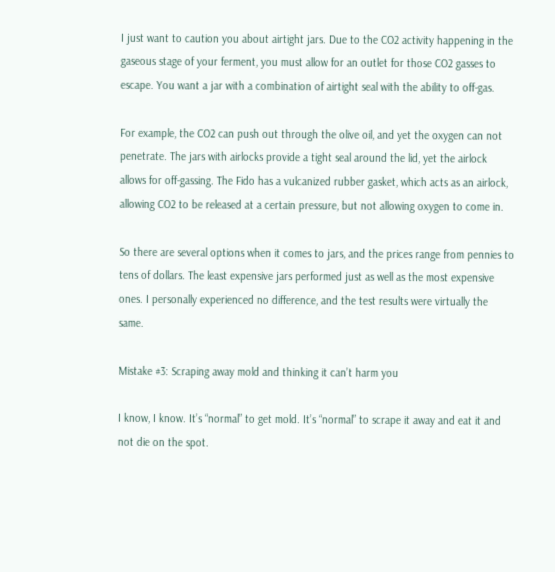I just want to caution you about airtight jars. Due to the CO2 activity happening in the gaseous stage of your ferment, you must allow for an outlet for those CO2 gasses to escape. You want a jar with a combination of airtight seal with the ability to off-gas.

For example, the CO2 can push out through the olive oil, and yet the oxygen can not penetrate. The jars with airlocks provide a tight seal around the lid, yet the airlock allows for off-gassing. The Fido has a vulcanized rubber gasket, which acts as an airlock, allowing CO2 to be released at a certain pressure, but not allowing oxygen to come in.

So there are several options when it comes to jars, and the prices range from pennies to tens of dollars. The least expensive jars performed just as well as the most expensive ones. I personally experienced no difference, and the test results were virtually the same.

Mistake #3: Scraping away mold and thinking it can’t harm you

I know, I know. It’s “normal” to get mold. It’s “normal” to scrape it away and eat it and not die on the spot.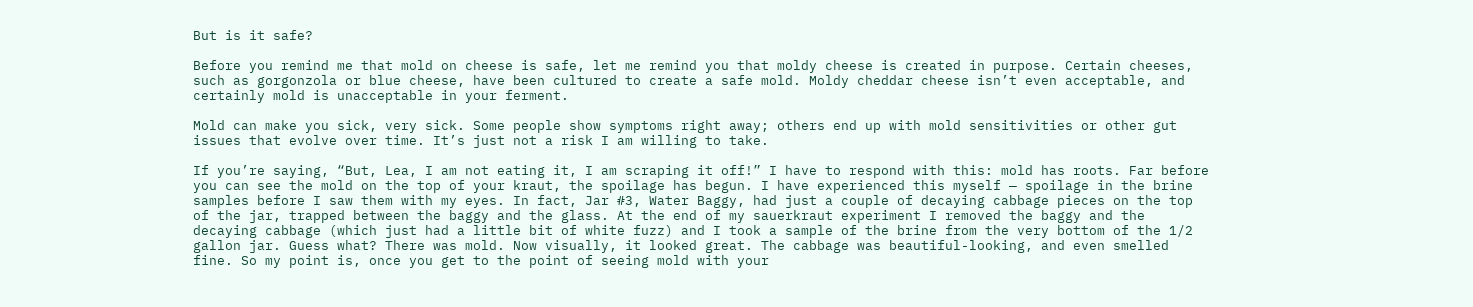But is it safe?

Before you remind me that mold on cheese is safe, let me remind you that moldy cheese is created in purpose. Certain cheeses, such as gorgonzola or blue cheese, have been cultured to create a safe mold. Moldy cheddar cheese isn’t even acceptable, and certainly mold is unacceptable in your ferment.

Mold can make you sick, very sick. Some people show symptoms right away; others end up with mold sensitivities or other gut issues that evolve over time. It’s just not a risk I am willing to take.

If you’re saying, “But, Lea, I am not eating it, I am scraping it off!” I have to respond with this: mold has roots. Far before you can see the mold on the top of your kraut, the spoilage has begun. I have experienced this myself — spoilage in the brine samples before I saw them with my eyes. In fact, Jar #3, Water Baggy, had just a couple of decaying cabbage pieces on the top of the jar, trapped between the baggy and the glass. At the end of my sauerkraut experiment I removed the baggy and the decaying cabbage (which just had a little bit of white fuzz) and I took a sample of the brine from the very bottom of the 1/2 gallon jar. Guess what? There was mold. Now visually, it looked great. The cabbage was beautiful-looking, and even smelled fine. So my point is, once you get to the point of seeing mold with your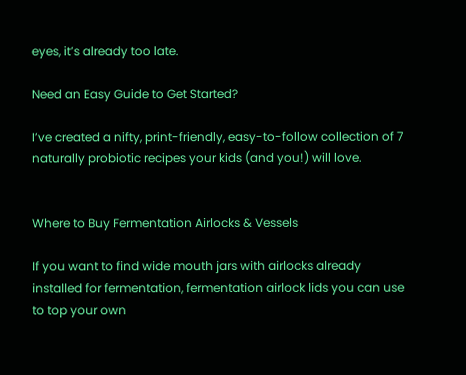eyes, it’s already too late.

Need an Easy Guide to Get Started?

I’ve created a nifty, print-friendly, easy-to-follow collection of 7 naturally probiotic recipes your kids (and you!) will love.


Where to Buy Fermentation Airlocks & Vessels

If you want to find wide mouth jars with airlocks already installed for fermentation, fermentation airlock lids you can use to top your own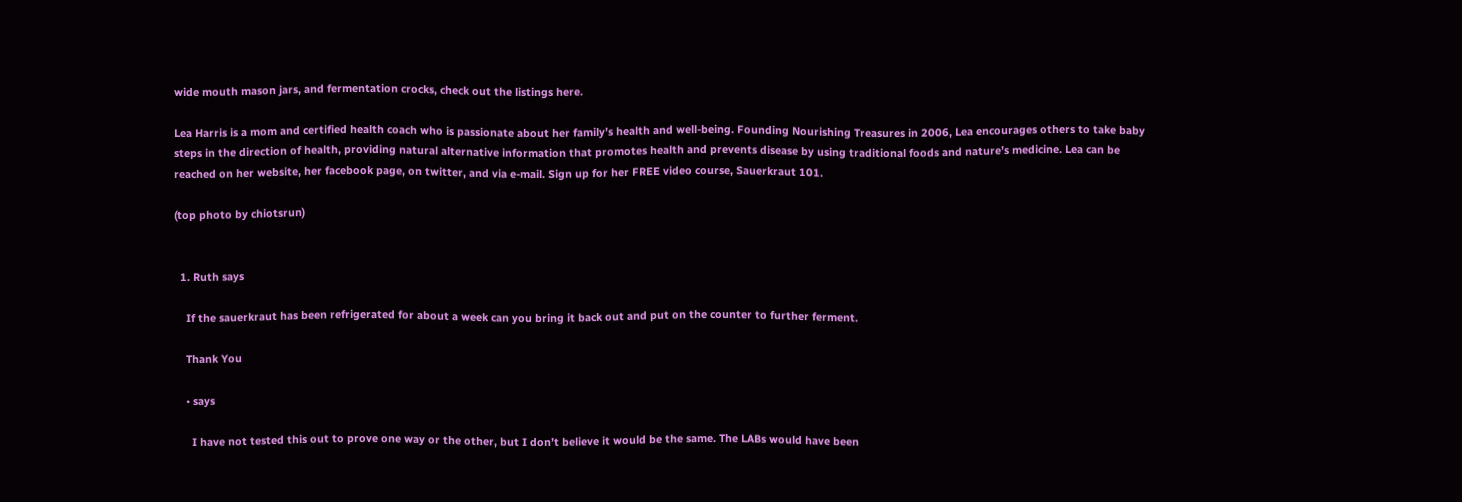wide mouth mason jars, and fermentation crocks, check out the listings here.

Lea Harris is a mom and certified health coach who is passionate about her family’s health and well-being. Founding Nourishing Treasures in 2006, Lea encourages others to take baby steps in the direction of health, providing natural alternative information that promotes health and prevents disease by using traditional foods and nature’s medicine. Lea can be reached on her website, her facebook page, on twitter, and via e-mail. Sign up for her FREE video course, Sauerkraut 101.

(top photo by chiotsrun)


  1. Ruth says

    If the sauerkraut has been refrigerated for about a week can you bring it back out and put on the counter to further ferment.

    Thank You

    • says

      I have not tested this out to prove one way or the other, but I don’t believe it would be the same. The LABs would have been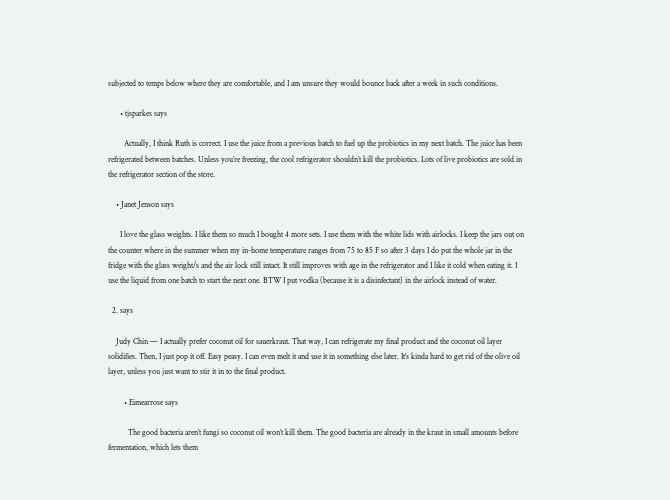subjected to temps below where they are comfortable, and I am unsure they would bounce back after a week in such conditions.

      • tjsparkes says

        Actually, I think Ruth is correct. I use the juice from a previous batch to fuel up the probiotics in my next batch. The juice has been refrigerated between batches. Unless you’re freezing, the cool refrigerator shouldn’t kill the probiotics. Lots of live probiotics are sold in the refrigerator section of the store.

    • Janet Jenson says

      I love the glass weights. I like them so much I bought 4 more sets. I use them with the white lids with airlocks. I keep the jars out on the counter where in the summer when my in-home temperature ranges from 75 to 85 F so after 3 days I do put the whole jar in the fridge with the glass weight/s and the air lock still intact. It still improves with age in the refrigerator and I like it cold when eating it. I use the liquid from one batch to start the next one. BTW I put vodka (because it is a disinfectant) in the airlock instead of water.

  2. says

    Judy Chin — I actually prefer coconut oil for sauerkraut. That way, I can refrigerate my final product and the coconut oil layer solidifies. Then, I just pop it off. Easy peasy. I can even melt it and use it in something else later. It’s kinda hard to get rid of the olive oil layer, unless you just want to stir it in to the final product.

        • Eimearrose says

          The good bacteria aren’t fungi so coconut oil won’t kill them. The good bacteria are already in the kraut in small amounts before fermentation, which lets them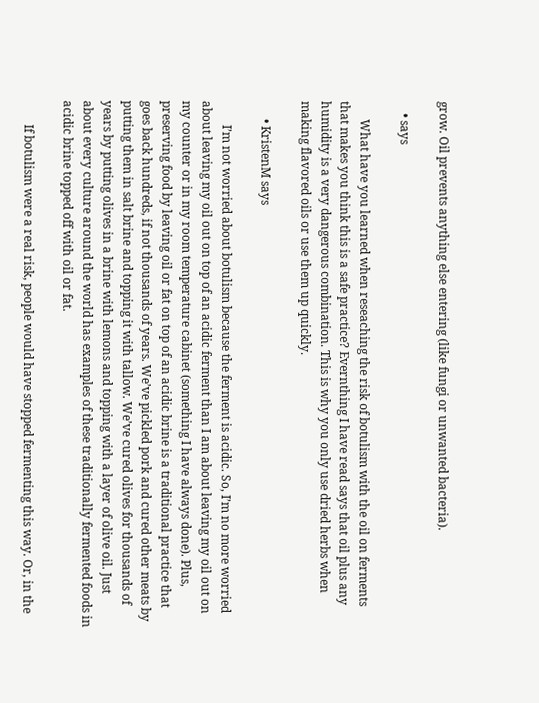grow. Oil prevents anything else entering (like fungi or unwanted bacteria).

    • says

      What have you learned when reseaching the risk of botulism with the oil on ferments that makes you think this is a safe practice? Evernthing I have read says that oil plus any humidity is a very dangerous combination. This is why you only use dried herbs when making flavored oils or use them up quickly.

      • KristenM says

        I’m not worried about botulism because the ferment is acidic. So, I’m no more worried about leaving my oil out on top of an acidic ferment than I am about leaving my oil out on my counter or in my room temperature cabinet (something I have always done). Plus, preserving food by leaving oil or fat on top of an acidic brine is a traditional practice that goes back hundreds, if not thousands of years. We’ve pickled pork and cured other meats by putting them in salt brine and topping it with tallow. We’ve cured olives for thousands of years by putting olives in a brine with lemons and topping with a layer of olive oil. Just about every culture around the world has examples of these traditionally fermented foods in acidic brine topped off with oil or fat.

        If botulism were a real risk, people would have stopped fermenting this way. Or, in the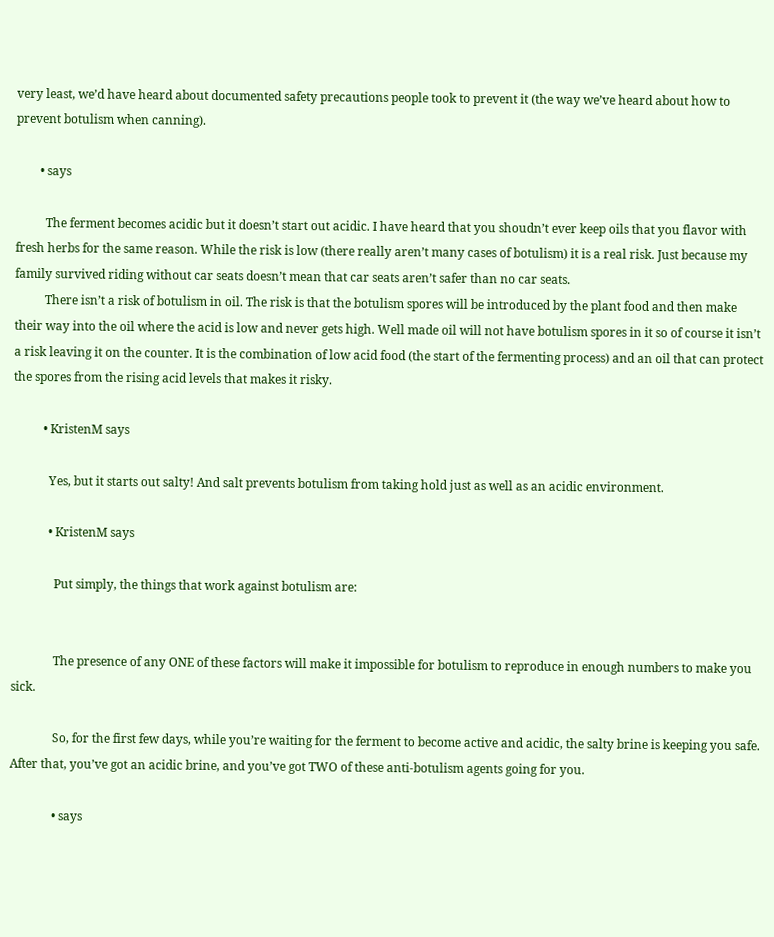very least, we’d have heard about documented safety precautions people took to prevent it (the way we’ve heard about how to prevent botulism when canning).

        • says

          The ferment becomes acidic but it doesn’t start out acidic. I have heard that you shoudn’t ever keep oils that you flavor with fresh herbs for the same reason. While the risk is low (there really aren’t many cases of botulism) it is a real risk. Just because my family survived riding without car seats doesn’t mean that car seats aren’t safer than no car seats.
          There isn’t a risk of botulism in oil. The risk is that the botulism spores will be introduced by the plant food and then make their way into the oil where the acid is low and never gets high. Well made oil will not have botulism spores in it so of course it isn’t a risk leaving it on the counter. It is the combination of low acid food (the start of the fermenting process) and an oil that can protect the spores from the rising acid levels that makes it risky.

          • KristenM says

            Yes, but it starts out salty! And salt prevents botulism from taking hold just as well as an acidic environment.

            • KristenM says

              Put simply, the things that work against botulism are:


              The presence of any ONE of these factors will make it impossible for botulism to reproduce in enough numbers to make you sick.

              So, for the first few days, while you’re waiting for the ferment to become active and acidic, the salty brine is keeping you safe. After that, you’ve got an acidic brine, and you’ve got TWO of these anti-botulism agents going for you.

              • says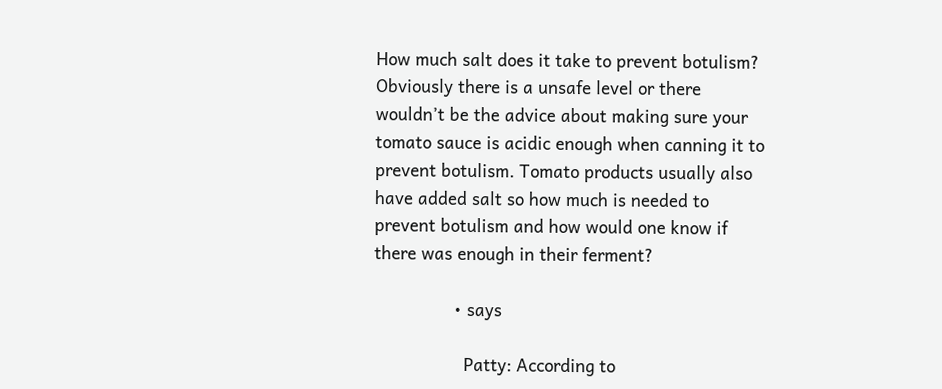How much salt does it take to prevent botulism? Obviously there is a unsafe level or there wouldn’t be the advice about making sure your tomato sauce is acidic enough when canning it to prevent botulism. Tomato products usually also have added salt so how much is needed to prevent botulism and how would one know if there was enough in their ferment?

                • says

                  Patty: According to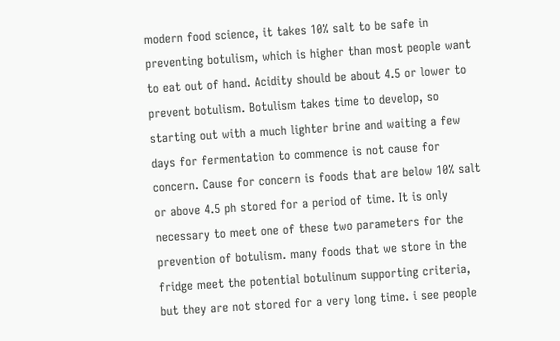modern food science, it takes 10% salt to be safe in preventing botulism, which is higher than most people want to eat out of hand. Acidity should be about 4.5 or lower to prevent botulism. Botulism takes time to develop, so starting out with a much lighter brine and waiting a few days for fermentation to commence is not cause for concern. Cause for concern is foods that are below 10% salt or above 4.5 ph stored for a period of time. It is only necessary to meet one of these two parameters for the prevention of botulism. many foods that we store in the fridge meet the potential botulinum supporting criteria, but they are not stored for a very long time. i see people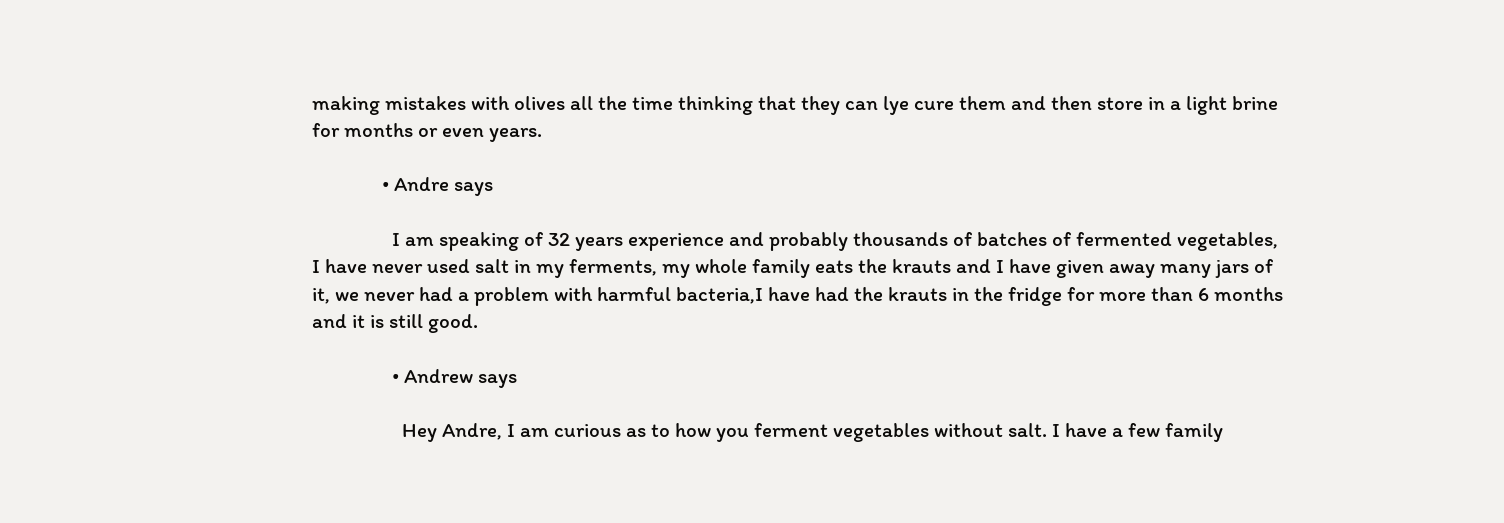making mistakes with olives all the time thinking that they can lye cure them and then store in a light brine for months or even years.

              • Andre says

                I am speaking of 32 years experience and probably thousands of batches of fermented vegetables, I have never used salt in my ferments, my whole family eats the krauts and I have given away many jars of it, we never had a problem with harmful bacteria,I have had the krauts in the fridge for more than 6 months and it is still good.

                • Andrew says

                  Hey Andre, I am curious as to how you ferment vegetables without salt. I have a few family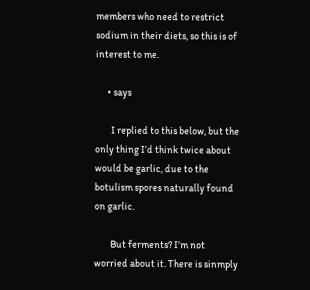members who need to restrict sodium in their diets, so this is of interest to me.

      • says

        I replied to this below, but the only thing I’d think twice about would be garlic, due to the botulism spores naturally found on garlic.

        But ferments? I’m not worried about it. There is sinmply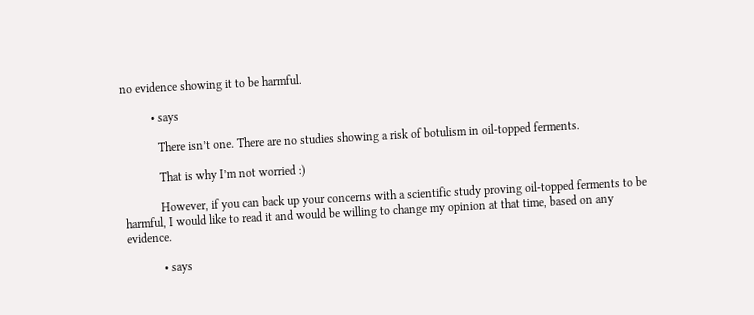no evidence showing it to be harmful.

          • says

            There isn’t one. There are no studies showing a risk of botulism in oil-topped ferments.

            That is why I’m not worried :)

            However, if you can back up your concerns with a scientific study proving oil-topped ferments to be harmful, I would like to read it and would be willing to change my opinion at that time, based on any evidence.

            • says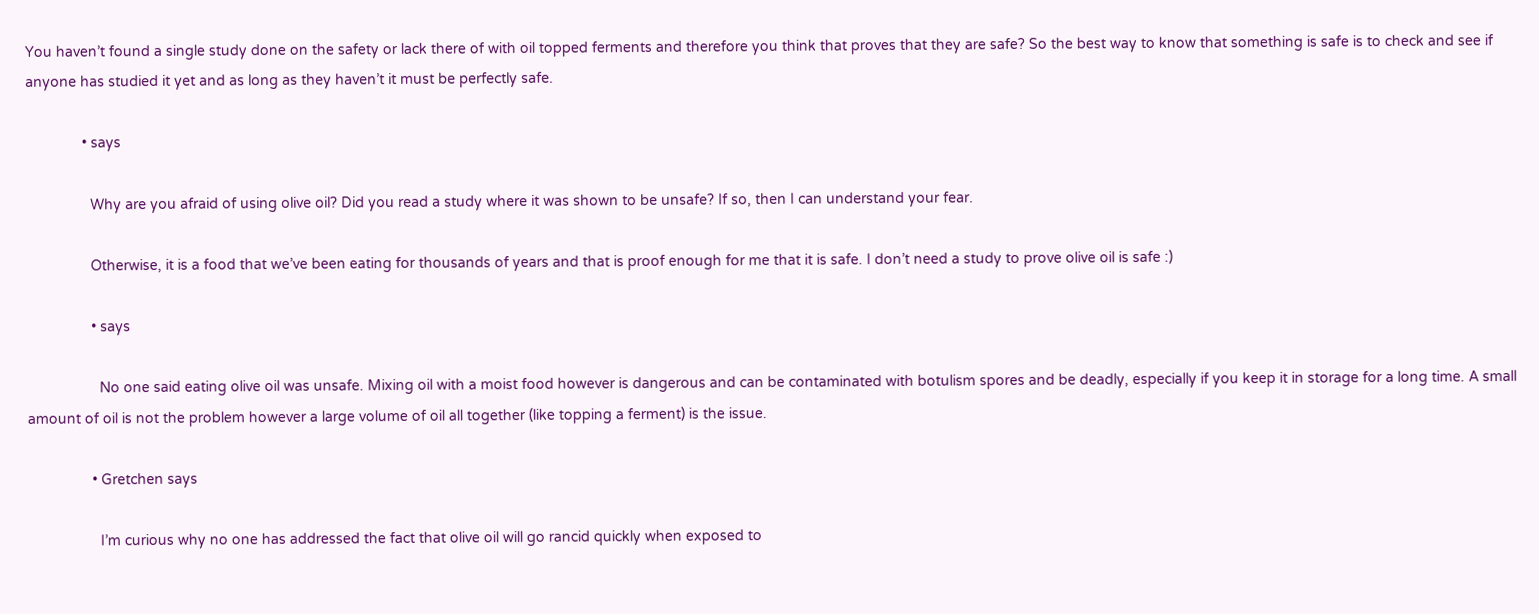You haven’t found a single study done on the safety or lack there of with oil topped ferments and therefore you think that proves that they are safe? So the best way to know that something is safe is to check and see if anyone has studied it yet and as long as they haven’t it must be perfectly safe.

              • says

                Why are you afraid of using olive oil? Did you read a study where it was shown to be unsafe? If so, then I can understand your fear.

                Otherwise, it is a food that we’ve been eating for thousands of years and that is proof enough for me that it is safe. I don’t need a study to prove olive oil is safe :)

                • says

                  No one said eating olive oil was unsafe. Mixing oil with a moist food however is dangerous and can be contaminated with botulism spores and be deadly, especially if you keep it in storage for a long time. A small amount of oil is not the problem however a large volume of oil all together (like topping a ferment) is the issue.

                • Gretchen says

                  I’m curious why no one has addressed the fact that olive oil will go rancid quickly when exposed to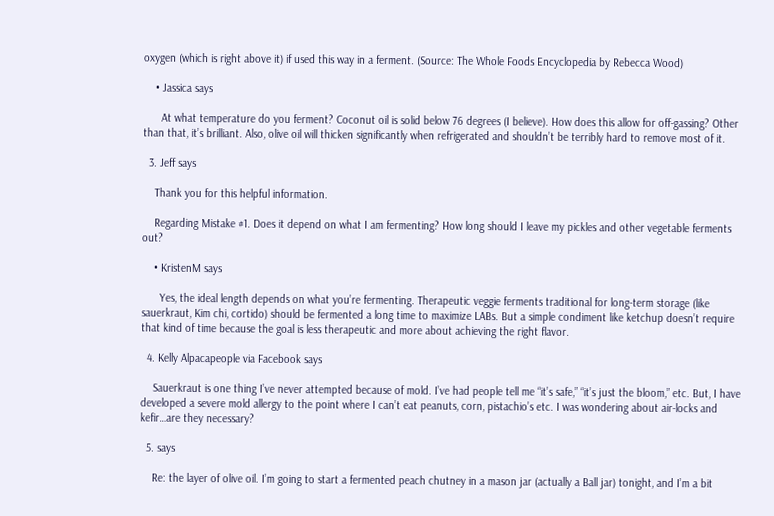oxygen (which is right above it) if used this way in a ferment. (Source: The Whole Foods Encyclopedia by Rebecca Wood)

    • Jassica says

      At what temperature do you ferment? Coconut oil is solid below 76 degrees (I believe). How does this allow for off-gassing? Other than that, it’s brilliant. Also, olive oil will thicken significantly when refrigerated and shouldn’t be terribly hard to remove most of it.

  3. Jeff says

    Thank you for this helpful information.

    Regarding Mistake #1. Does it depend on what I am fermenting? How long should I leave my pickles and other vegetable ferments out?

    • KristenM says

      Yes, the ideal length depends on what you’re fermenting. Therapeutic veggie ferments traditional for long-term storage (like sauerkraut, Kim chi, cortido) should be fermented a long time to maximize LABs. But a simple condiment like ketchup doesn’t require that kind of time because the goal is less therapeutic and more about achieving the right flavor.

  4. Kelly Alpacapeople via Facebook says

    Sauerkraut is one thing I’ve never attempted because of mold. I’ve had people tell me “it’s safe,” “it’s just the bloom,” etc. But, I have developed a severe mold allergy to the point where I can’t eat peanuts, corn, pistachio’s etc. I was wondering about air-locks and kefir…are they necessary?

  5. says

    Re: the layer of olive oil. I’m going to start a fermented peach chutney in a mason jar (actually a Ball jar) tonight, and I’m a bit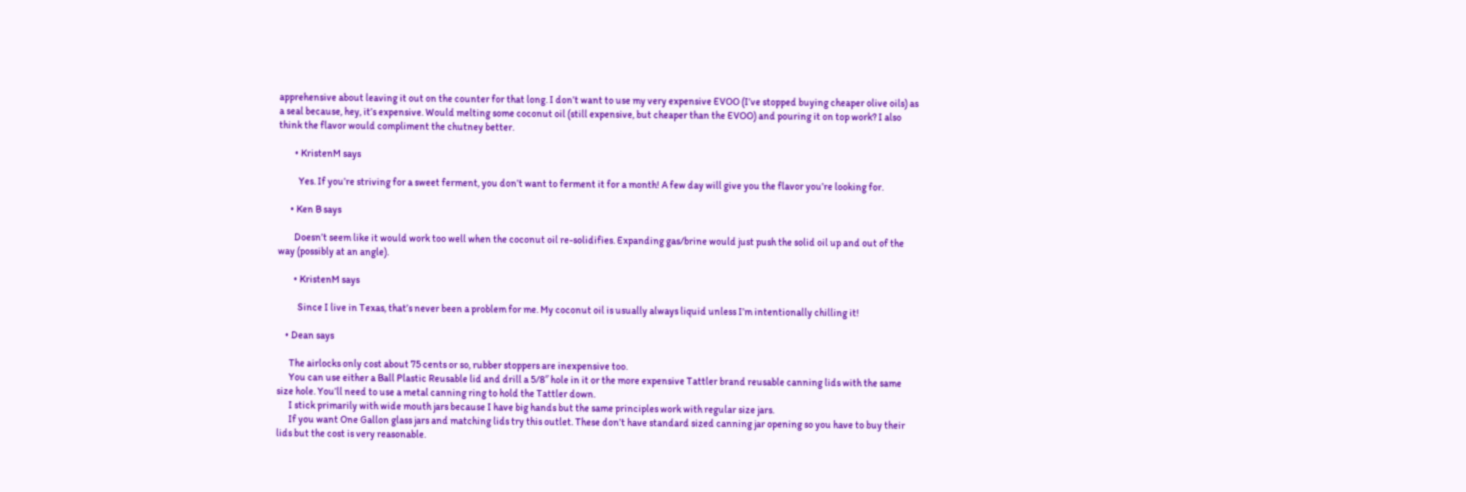apprehensive about leaving it out on the counter for that long. I don’t want to use my very expensive EVOO (I’ve stopped buying cheaper olive oils) as a seal because, hey, it’s expensive. Would melting some coconut oil (still expensive, but cheaper than the EVOO) and pouring it on top work? I also think the flavor would compliment the chutney better.

        • KristenM says

          Yes. If you’re striving for a sweet ferment, you don’t want to ferment it for a month! A few day will give you the flavor you’re looking for.

      • Ken B says

        Doesn’t seem like it would work too well when the coconut oil re-solidifies. Expanding gas/brine would just push the solid oil up and out of the way (possibly at an angle).

        • KristenM says

          Since I live in Texas, that’s never been a problem for me. My coconut oil is usually always liquid unless I’m intentionally chilling it!

    • Dean says

      The airlocks only cost about 75 cents or so, rubber stoppers are inexpensive too.
      You can use either a Ball Plastic Reusable lid and drill a 5/8″ hole in it or the more expensive Tattler brand reusable canning lids with the same size hole. You’ll need to use a metal canning ring to hold the Tattler down.
      I stick primarily with wide mouth jars because I have big hands but the same principles work with regular size jars.
      If you want One Gallon glass jars and matching lids try this outlet. These don’t have standard sized canning jar opening so you have to buy their lids but the cost is very reasonable.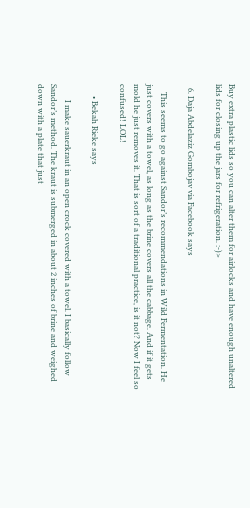Buy extra plastic lids so you can alter them for airlocks and have enough unaltered lids for closing up the jars for refrigeration. :-)>

  6. Daja Abdelaziz Gombojav via Facebook says

    This seems to go against Sandor’s recommendations in Wild Fermentation. He just covers with a towel, as long as the brine covers all the cabbage. And if it gets mold he just removes it. That is sort of a traditional practice, is it not? Now I feel so confused! LOL!

      • Bekah Rieke says

        I make sauerkraut in an open crock covered with a towel. I basically follow Sandor’s method. The kraut is submerged in about 2 inches of brine and weighed down with a plate that just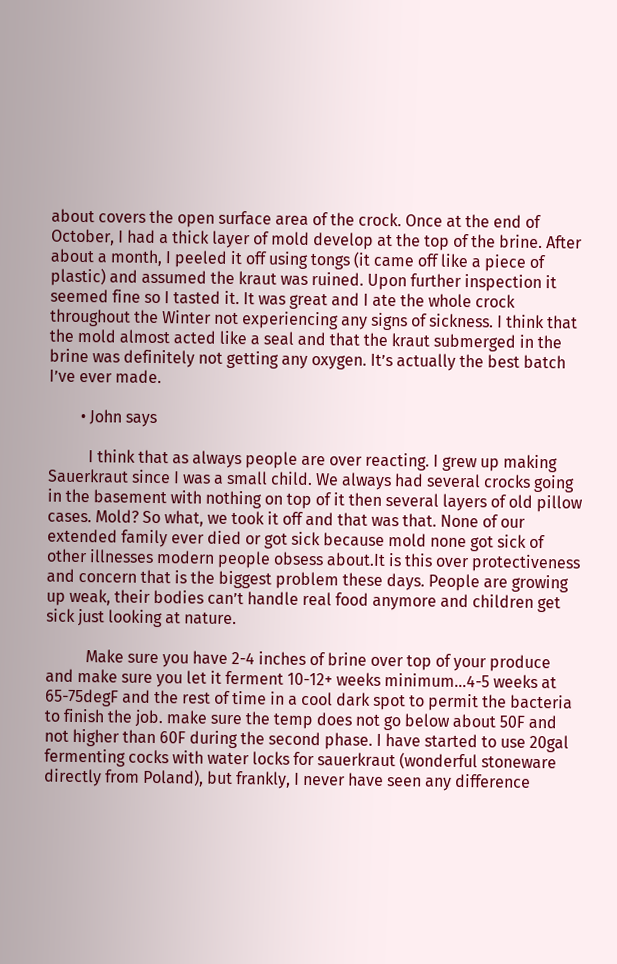about covers the open surface area of the crock. Once at the end of October, I had a thick layer of mold develop at the top of the brine. After about a month, I peeled it off using tongs (it came off like a piece of plastic) and assumed the kraut was ruined. Upon further inspection it seemed fine so I tasted it. It was great and I ate the whole crock throughout the Winter not experiencing any signs of sickness. I think that the mold almost acted like a seal and that the kraut submerged in the brine was definitely not getting any oxygen. It’s actually the best batch I’ve ever made.

        • John says

          I think that as always people are over reacting. I grew up making Sauerkraut since I was a small child. We always had several crocks going in the basement with nothing on top of it then several layers of old pillow cases. Mold? So what, we took it off and that was that. None of our extended family ever died or got sick because mold none got sick of other illnesses modern people obsess about.It is this over protectiveness and concern that is the biggest problem these days. People are growing up weak, their bodies can’t handle real food anymore and children get sick just looking at nature.

          Make sure you have 2-4 inches of brine over top of your produce and make sure you let it ferment 10-12+ weeks minimum…4-5 weeks at 65-75degF and the rest of time in a cool dark spot to permit the bacteria to finish the job. make sure the temp does not go below about 50F and not higher than 60F during the second phase. I have started to use 20gal fermenting cocks with water locks for sauerkraut (wonderful stoneware directly from Poland), but frankly, I never have seen any difference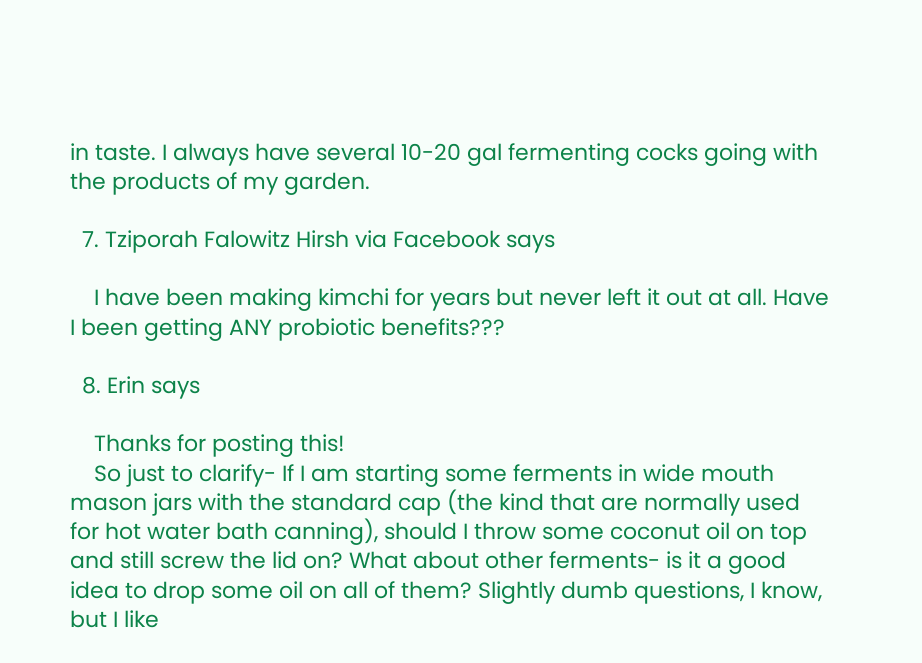in taste. I always have several 10-20 gal fermenting cocks going with the products of my garden.

  7. Tziporah Falowitz Hirsh via Facebook says

    I have been making kimchi for years but never left it out at all. Have I been getting ANY probiotic benefits???

  8. Erin says

    Thanks for posting this!
    So just to clarify- If I am starting some ferments in wide mouth mason jars with the standard cap (the kind that are normally used for hot water bath canning), should I throw some coconut oil on top and still screw the lid on? What about other ferments- is it a good idea to drop some oil on all of them? Slightly dumb questions, I know, but I like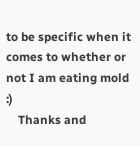to be specific when it comes to whether or not I am eating mold :)
    Thanks and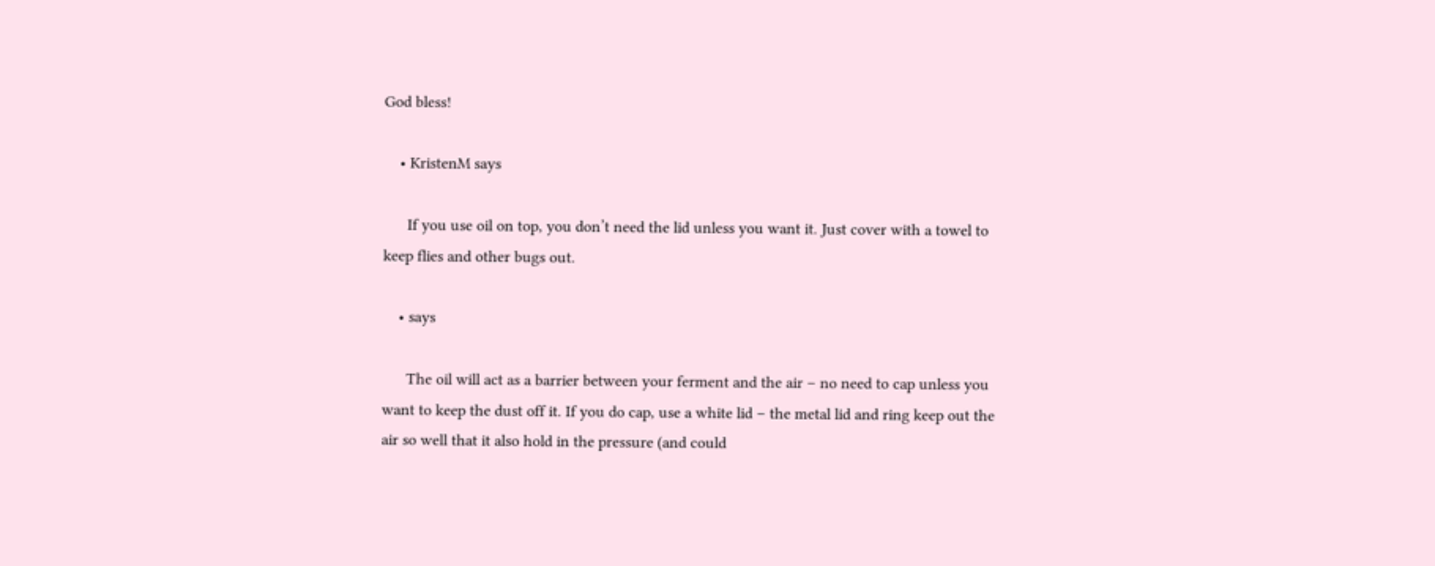God bless!

    • KristenM says

      If you use oil on top, you don’t need the lid unless you want it. Just cover with a towel to keep flies and other bugs out.

    • says

      The oil will act as a barrier between your ferment and the air – no need to cap unless you want to keep the dust off it. If you do cap, use a white lid – the metal lid and ring keep out the air so well that it also hold in the pressure (and could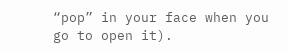“pop” in your face when you go to open it).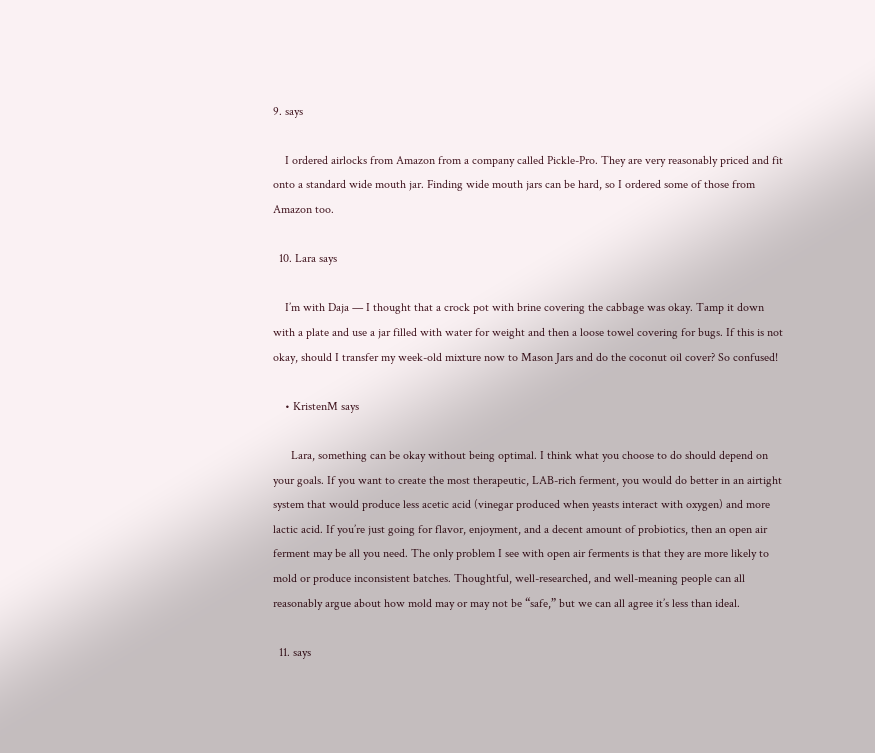9. says

    I ordered airlocks from Amazon from a company called Pickle-Pro. They are very reasonably priced and fit onto a standard wide mouth jar. Finding wide mouth jars can be hard, so I ordered some of those from Amazon too.

  10. Lara says

    I’m with Daja — I thought that a crock pot with brine covering the cabbage was okay. Tamp it down with a plate and use a jar filled with water for weight and then a loose towel covering for bugs. If this is not okay, should I transfer my week-old mixture now to Mason Jars and do the coconut oil cover? So confused!

    • KristenM says

      Lara, something can be okay without being optimal. I think what you choose to do should depend on your goals. If you want to create the most therapeutic, LAB-rich ferment, you would do better in an airtight system that would produce less acetic acid (vinegar produced when yeasts interact with oxygen) and more lactic acid. If you’re just going for flavor, enjoyment, and a decent amount of probiotics, then an open air ferment may be all you need. The only problem I see with open air ferments is that they are more likely to mold or produce inconsistent batches. Thoughtful, well-researched, and well-meaning people can all reasonably argue about how mold may or may not be “safe,” but we can all agree it’s less than ideal.

  11. says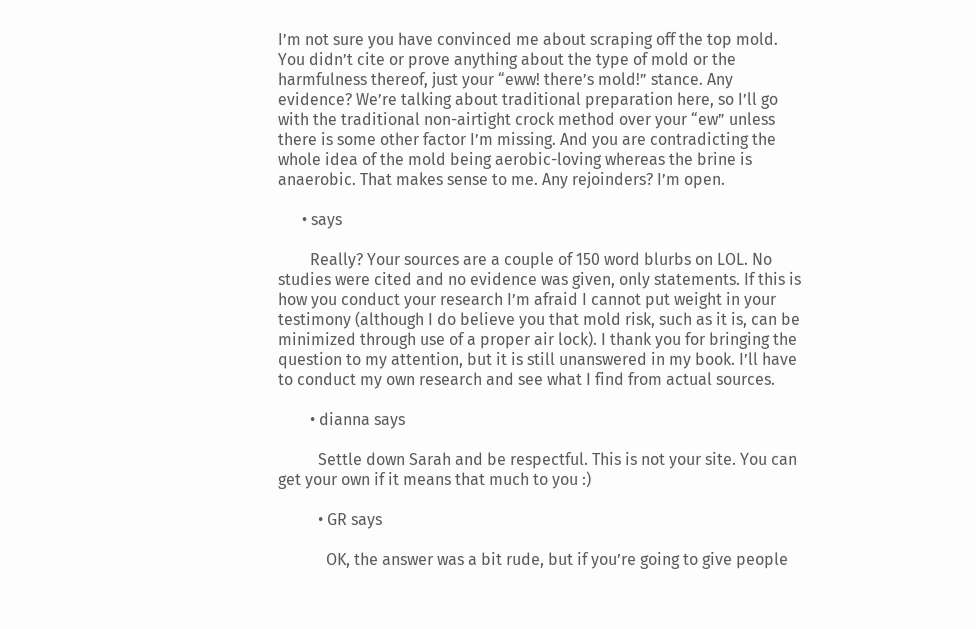I’m not sure you have convinced me about scraping off the top mold. You didn’t cite or prove anything about the type of mold or the harmfulness thereof, just your “eww! there’s mold!” stance. Any evidence? We’re talking about traditional preparation here, so I’ll go with the traditional non-airtight crock method over your “ew” unless there is some other factor I’m missing. And you are contradicting the whole idea of the mold being aerobic-loving whereas the brine is anaerobic. That makes sense to me. Any rejoinders? I’m open.

      • says

        Really? Your sources are a couple of 150 word blurbs on LOL. No studies were cited and no evidence was given, only statements. If this is how you conduct your research I’m afraid I cannot put weight in your testimony (although I do believe you that mold risk, such as it is, can be minimized through use of a proper air lock). I thank you for bringing the question to my attention, but it is still unanswered in my book. I’ll have to conduct my own research and see what I find from actual sources.

        • dianna says

          Settle down Sarah and be respectful. This is not your site. You can get your own if it means that much to you :)

          • GR says

            OK, the answer was a bit rude, but if you’re going to give people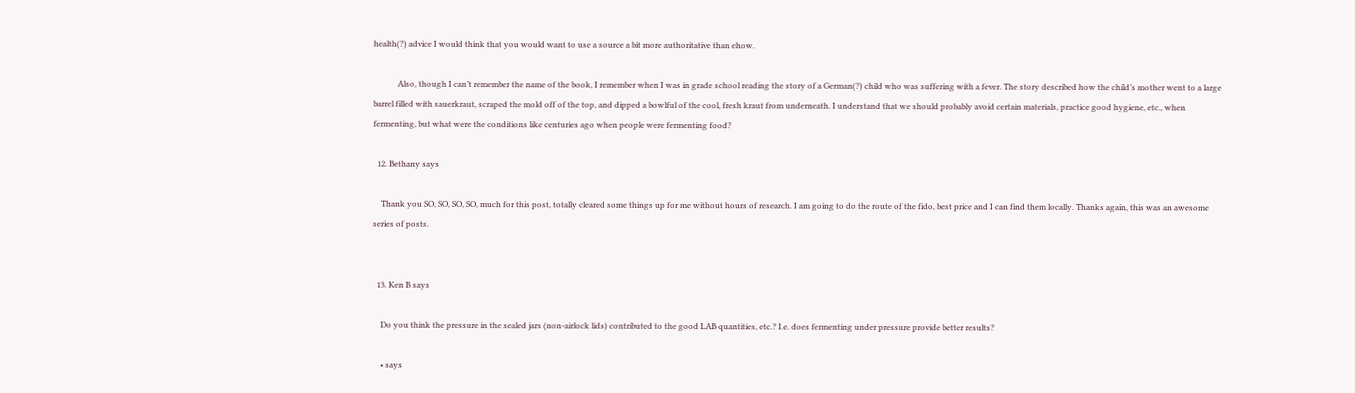health(?) advice I would think that you would want to use a source a bit more authoritative than ehow.

            Also, though I can’t remember the name of the book, I remember when I was in grade school reading the story of a German(?) child who was suffering with a fever. The story described how the child’s mother went to a large barrel filled with sauerkraut, scraped the mold off of the top, and dipped a bowlful of the cool, fresh kraut from underneath. I understand that we should probably avoid certain materials, practice good hygiene, etc., when fermenting, but what were the conditions like centuries ago when people were fermenting food?

  12. Bethany says

    Thank you SO, SO, SO, SO, much for this post, totally cleared some things up for me without hours of research. I am going to do the route of the fido, best price and I can find them locally. Thanks again, this was an awesome series of posts.


  13. Ken B says

    Do you think the pressure in the sealed jars (non-airlock lids) contributed to the good LAB quantities, etc.? I.e. does fermenting under pressure provide better results?

    • says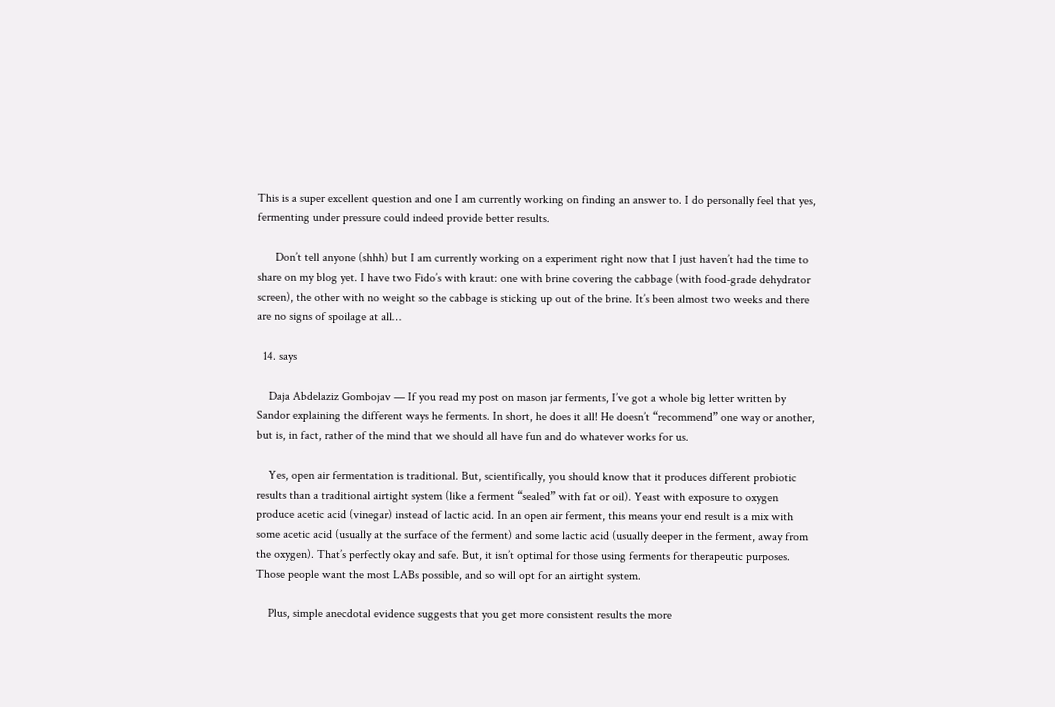This is a super excellent question and one I am currently working on finding an answer to. I do personally feel that yes, fermenting under pressure could indeed provide better results.

      Don’t tell anyone (shhh) but I am currently working on a experiment right now that I just haven’t had the time to share on my blog yet. I have two Fido’s with kraut: one with brine covering the cabbage (with food-grade dehydrator screen), the other with no weight so the cabbage is sticking up out of the brine. It’s been almost two weeks and there are no signs of spoilage at all…

  14. says

    Daja Abdelaziz Gombojav — If you read my post on mason jar ferments, I’ve got a whole big letter written by Sandor explaining the different ways he ferments. In short, he does it all! He doesn’t “recommend” one way or another, but is, in fact, rather of the mind that we should all have fun and do whatever works for us.

    Yes, open air fermentation is traditional. But, scientifically, you should know that it produces different probiotic results than a traditional airtight system (like a ferment “sealed” with fat or oil). Yeast with exposure to oxygen produce acetic acid (vinegar) instead of lactic acid. In an open air ferment, this means your end result is a mix with some acetic acid (usually at the surface of the ferment) and some lactic acid (usually deeper in the ferment, away from the oxygen). That’s perfectly okay and safe. But, it isn’t optimal for those using ferments for therapeutic purposes. Those people want the most LABs possible, and so will opt for an airtight system.

    Plus, simple anecdotal evidence suggests that you get more consistent results the more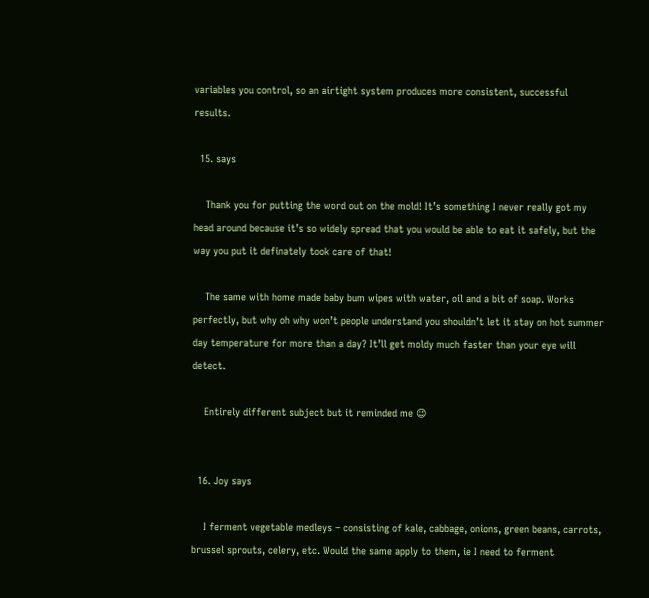variables you control, so an airtight system produces more consistent, successful results.

  15. says

    Thank you for putting the word out on the mold! It’s something I never really got my head around because it’s so widely spread that you would be able to eat it safely, but the way you put it definately took care of that!

    The same with home made baby bum wipes with water, oil and a bit of soap. Works perfectly, but why oh why won’t people understand you shouldn’t let it stay on hot summer day temperature for more than a day? It’ll get moldy much faster than your eye will detect.

    Entirely different subject but it reminded me 😉


  16. Joy says

    I ferment vegetable medleys – consisting of kale, cabbage, onions, green beans, carrots, brussel sprouts, celery, etc. Would the same apply to them, ie I need to ferment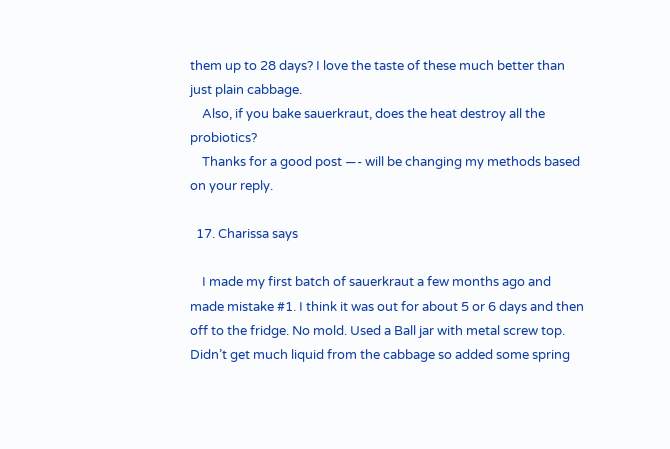them up to 28 days? I love the taste of these much better than just plain cabbage.
    Also, if you bake sauerkraut, does the heat destroy all the probiotics?
    Thanks for a good post —- will be changing my methods based on your reply.

  17. Charissa says

    I made my first batch of sauerkraut a few months ago and made mistake #1. I think it was out for about 5 or 6 days and then off to the fridge. No mold. Used a Ball jar with metal screw top. Didn’t get much liquid from the cabbage so added some spring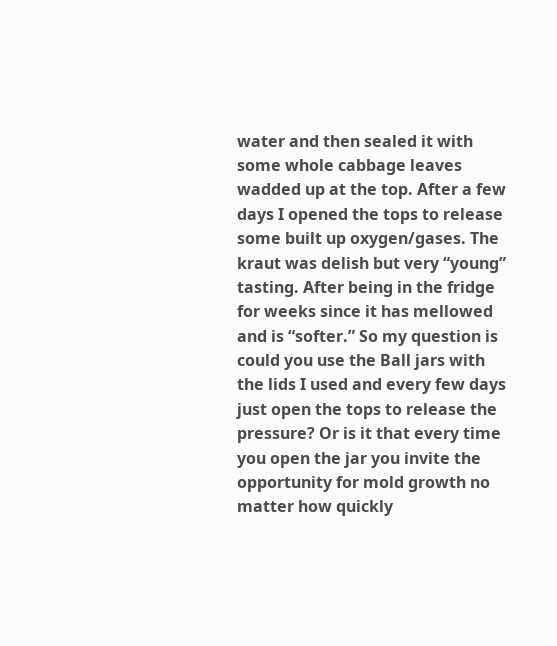water and then sealed it with some whole cabbage leaves wadded up at the top. After a few days I opened the tops to release some built up oxygen/gases. The kraut was delish but very “young” tasting. After being in the fridge for weeks since it has mellowed and is “softer.” So my question is could you use the Ball jars with the lids I used and every few days just open the tops to release the pressure? Or is it that every time you open the jar you invite the opportunity for mold growth no matter how quickly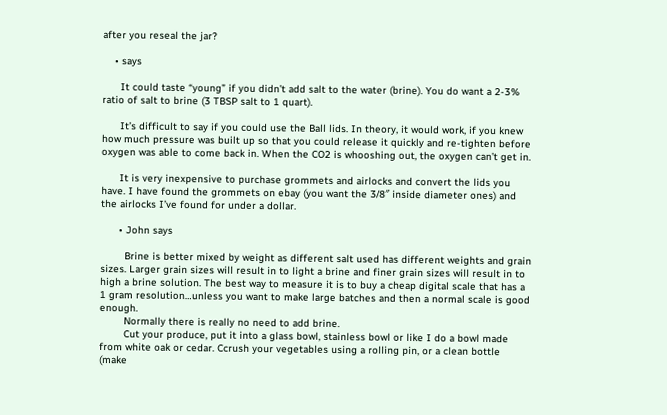after you reseal the jar?

    • says

      It could taste “young” if you didn’t add salt to the water (brine). You do want a 2-3% ratio of salt to brine (3 TBSP salt to 1 quart).

      It’s difficult to say if you could use the Ball lids. In theory, it would work, if you knew how much pressure was built up so that you could release it quickly and re-tighten before oxygen was able to come back in. When the CO2 is whooshing out, the oxygen can’t get in.

      It is very inexpensive to purchase grommets and airlocks and convert the lids you have. I have found the grommets on ebay (you want the 3/8″ inside diameter ones) and the airlocks I’ve found for under a dollar.

      • John says

        Brine is better mixed by weight as different salt used has different weights and grain sizes. Larger grain sizes will result in to light a brine and finer grain sizes will result in to high a brine solution. The best way to measure it is to buy a cheap digital scale that has a 1 gram resolution…unless you want to make large batches and then a normal scale is good enough.
        Normally there is really no need to add brine.
        Cut your produce, put it into a glass bowl, stainless bowl or like I do a bowl made from white oak or cedar. Ccrush your vegetables using a rolling pin, or a clean bottle (make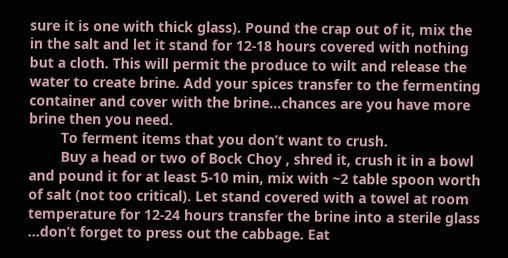sure it is one with thick glass). Pound the crap out of it, mix the in the salt and let it stand for 12-18 hours covered with nothing but a cloth. This will permit the produce to wilt and release the water to create brine. Add your spices transfer to the fermenting container and cover with the brine…chances are you have more brine then you need.
        To ferment items that you don’t want to crush.
        Buy a head or two of Bock Choy , shred it, crush it in a bowl and pound it for at least 5-10 min, mix with ~2 table spoon worth of salt (not too critical). Let stand covered with a towel at room temperature for 12-24 hours transfer the brine into a sterile glass …don’t forget to press out the cabbage. Eat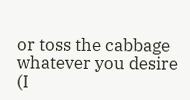or toss the cabbage whatever you desire (I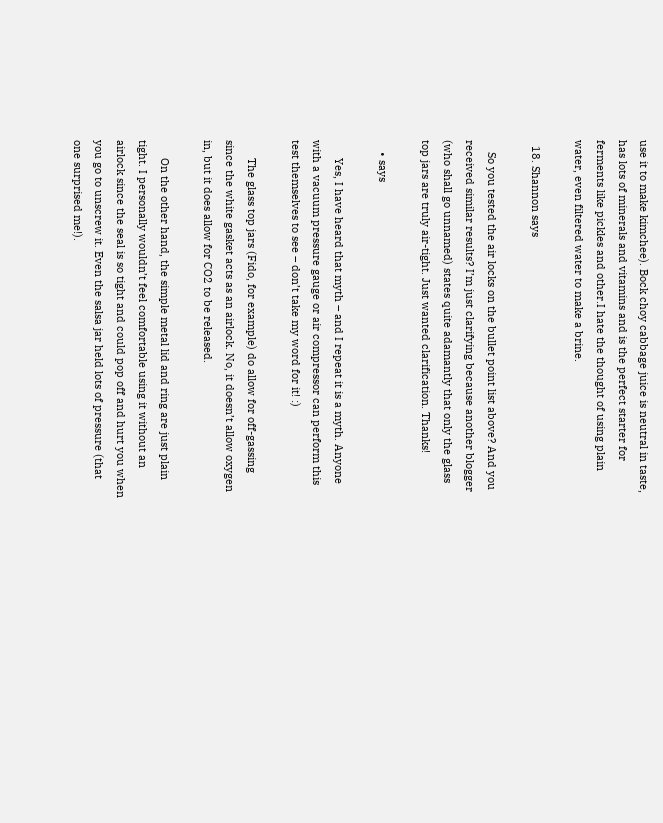use it to make kimchee). Bock choy cabbage juice is neutral in taste, has lots of minerals and vitamins and is the perfect starter for ferments like pickles and other.I hate the thought of using plain water, even filtered water to make a brine.

  18. Shannon says

    So you tested the air locks on the bullet point list above? And you received similar results? I’m just clarifying because another blogger (who shall go unnamed) states quite adamantly that only the glass top jars are truly air-tight. Just wanted clarification. Thanks!

    • says

      Yes, I have heard that myth – and I repeat it is a myth. Anyone with a vacuum pressure gauge or air compressor can perform this test themselves to see – don’t take my word for it! :)

      The glass top jars (Fido, for example) do allow for off-gassing since the white gasket acts as an airlock. No, it doesn’t allow oxygen in, but it does allow for CO2 to be released.

      On the other hand, the simple metal lid and ring are just plain tight. I personally wouldn’t feel comfortable using it without an airlock since the seal is so tight and could pop off and hurt you when you go to unscrew it. Even the salsa jar held lots of pressure (that one surprised me!).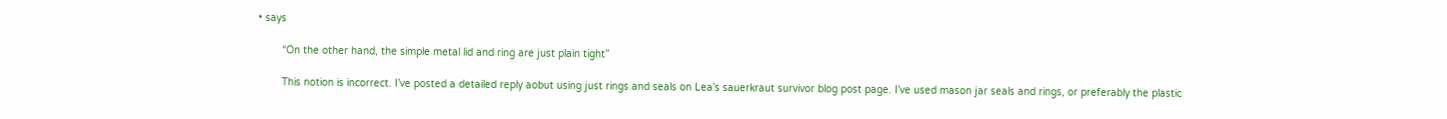• says

        “On the other hand, the simple metal lid and ring are just plain tight”

        This notion is incorrect. I’ve posted a detailed reply aobut using just rings and seals on Lea’s sauerkraut survivor blog post page. I’ve used mason jar seals and rings, or preferably the plastic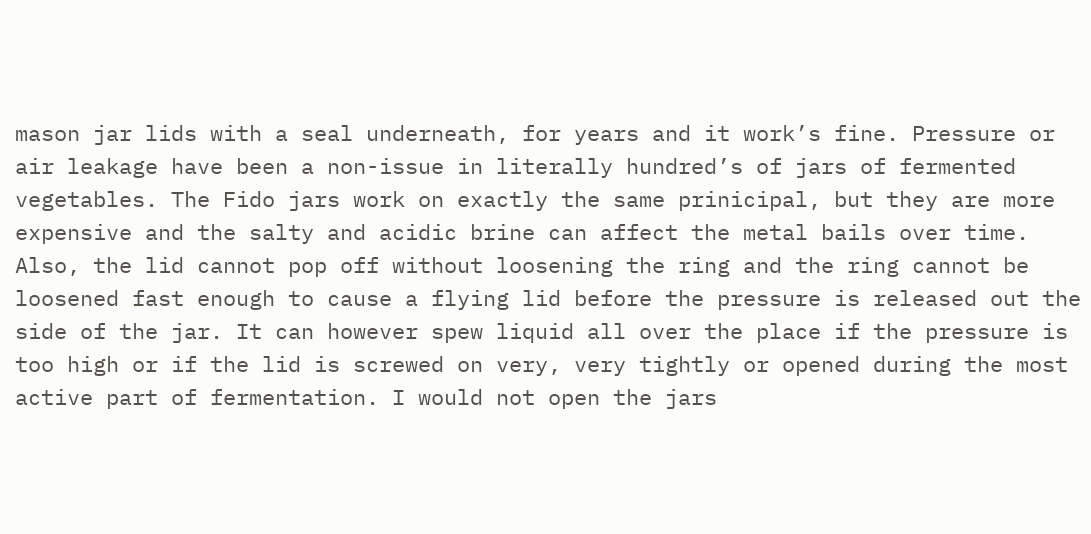mason jar lids with a seal underneath, for years and it work’s fine. Pressure or air leakage have been a non-issue in literally hundred’s of jars of fermented vegetables. The Fido jars work on exactly the same prinicipal, but they are more expensive and the salty and acidic brine can affect the metal bails over time. Also, the lid cannot pop off without loosening the ring and the ring cannot be loosened fast enough to cause a flying lid before the pressure is released out the side of the jar. It can however spew liquid all over the place if the pressure is too high or if the lid is screwed on very, very tightly or opened during the most active part of fermentation. I would not open the jars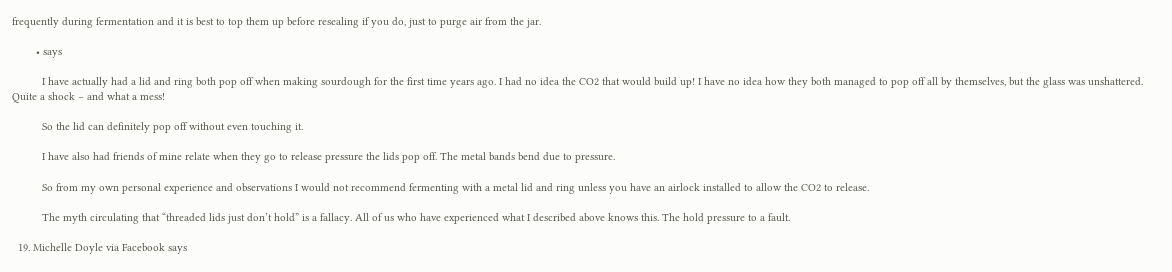frequently during fermentation and it is best to top them up before resealing if you do, just to purge air from the jar.

        • says

          I have actually had a lid and ring both pop off when making sourdough for the first time years ago. I had no idea the CO2 that would build up! I have no idea how they both managed to pop off all by themselves, but the glass was unshattered. Quite a shock – and what a mess!

          So the lid can definitely pop off without even touching it.

          I have also had friends of mine relate when they go to release pressure the lids pop off. The metal bands bend due to pressure.

          So from my own personal experience and observations I would not recommend fermenting with a metal lid and ring unless you have an airlock installed to allow the CO2 to release.

          The myth circulating that “threaded lids just don’t hold” is a fallacy. All of us who have experienced what I described above knows this. The hold pressure to a fault.

  19. Michelle Doyle via Facebook says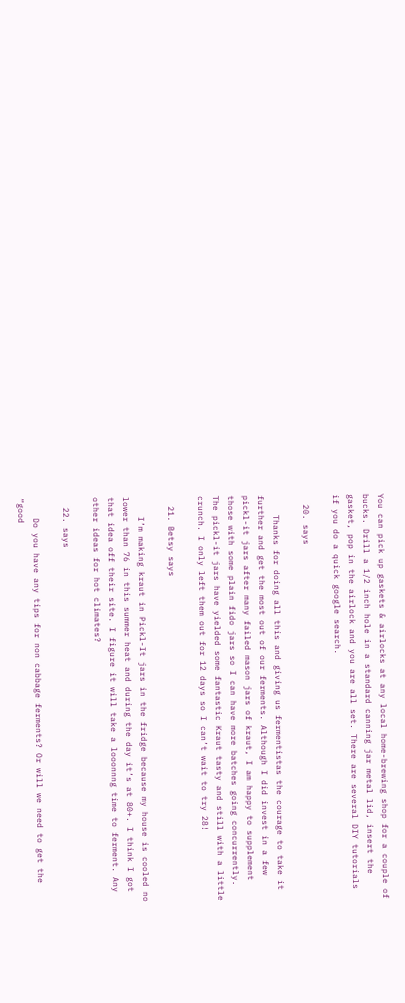You can pick up gaskets & airlocks at any local home-brewing shop for a couple of bucks. Drill a 1/2 inch hole in a standard canning jar metal lid, insert the gasket, pop in the airlock and you are all set. There are several DIY tutorials if you do a quick google search.

  20. says

    Thanks for doing all this and giving us fermentistas the courage to take it further and get the most out of our ferments. Although I did invest in a few pickl-it jars after many failed mason jars of kraut, I am happy to supplement those with some plain fido jars so I can have more batches going concurrently. The pickl-it jars have yielded some fantastic Kraut tasty and still with a little crunch. I only left them out for 12 days so I can’t wait to try 28!

  21. Betsy says

    I’m making kraut in Pickl-It jars in the fridge because my house is cooled no lower than 76 in this summer heat and during the day it’s at 80+. I think I got that idea off their site. I figure it will take a looonnng time to ferment. Any other ideas for hot climates?

  22. says

    Do you have any tips for non cabbage ferments? Or will we need to get the “good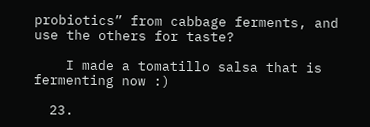probiotics” from cabbage ferments, and use the others for taste?

    I made a tomatillo salsa that is fermenting now :)

  23.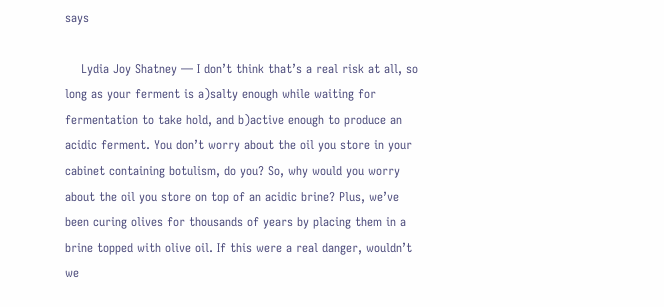says

    Lydia Joy Shatney — I don’t think that’s a real risk at all, so long as your ferment is a)salty enough while waiting for fermentation to take hold, and b)active enough to produce an acidic ferment. You don’t worry about the oil you store in your cabinet containing botulism, do you? So, why would you worry about the oil you store on top of an acidic brine? Plus, we’ve been curing olives for thousands of years by placing them in a brine topped with olive oil. If this were a real danger, wouldn’t we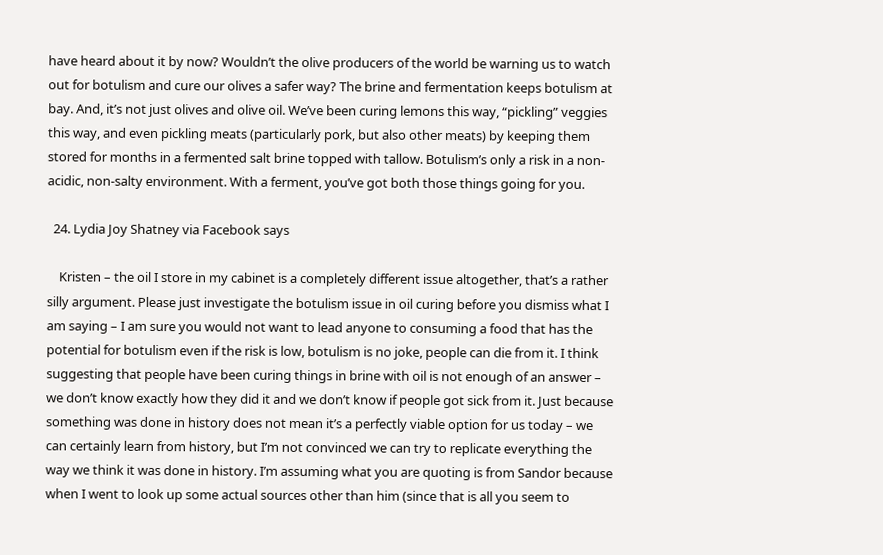have heard about it by now? Wouldn’t the olive producers of the world be warning us to watch out for botulism and cure our olives a safer way? The brine and fermentation keeps botulism at bay. And, it’s not just olives and olive oil. We’ve been curing lemons this way, “pickling” veggies this way, and even pickling meats (particularly pork, but also other meats) by keeping them stored for months in a fermented salt brine topped with tallow. Botulism’s only a risk in a non-acidic, non-salty environment. With a ferment, you’ve got both those things going for you.

  24. Lydia Joy Shatney via Facebook says

    Kristen – the oil I store in my cabinet is a completely different issue altogether, that’s a rather silly argument. Please just investigate the botulism issue in oil curing before you dismiss what I am saying – I am sure you would not want to lead anyone to consuming a food that has the potential for botulism even if the risk is low, botulism is no joke, people can die from it. I think suggesting that people have been curing things in brine with oil is not enough of an answer – we don’t know exactly how they did it and we don’t know if people got sick from it. Just because something was done in history does not mean it’s a perfectly viable option for us today – we can certainly learn from history, but I’m not convinced we can try to replicate everything the way we think it was done in history. I’m assuming what you are quoting is from Sandor because when I went to look up some actual sources other than him (since that is all you seem to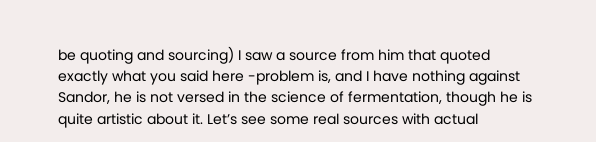be quoting and sourcing) I saw a source from him that quoted exactly what you said here -problem is, and I have nothing against Sandor, he is not versed in the science of fermentation, though he is quite artistic about it. Let’s see some real sources with actual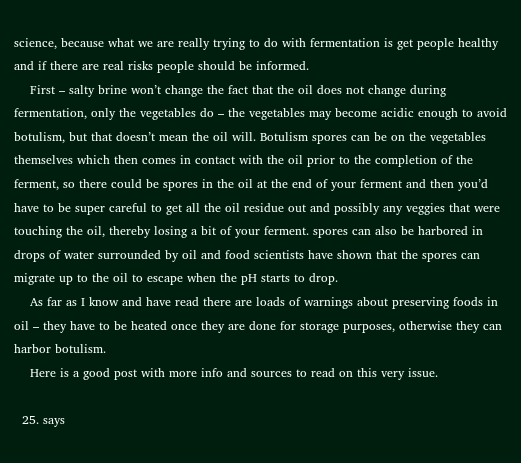science, because what we are really trying to do with fermentation is get people healthy and if there are real risks people should be informed.
    First – salty brine won’t change the fact that the oil does not change during fermentation, only the vegetables do – the vegetables may become acidic enough to avoid botulism, but that doesn’t mean the oil will. Botulism spores can be on the vegetables themselves which then comes in contact with the oil prior to the completion of the ferment, so there could be spores in the oil at the end of your ferment and then you’d have to be super careful to get all the oil residue out and possibly any veggies that were touching the oil, thereby losing a bit of your ferment. spores can also be harbored in drops of water surrounded by oil and food scientists have shown that the spores can migrate up to the oil to escape when the pH starts to drop.
    As far as I know and have read there are loads of warnings about preserving foods in oil – they have to be heated once they are done for storage purposes, otherwise they can harbor botulism.
    Here is a good post with more info and sources to read on this very issue.

  25. says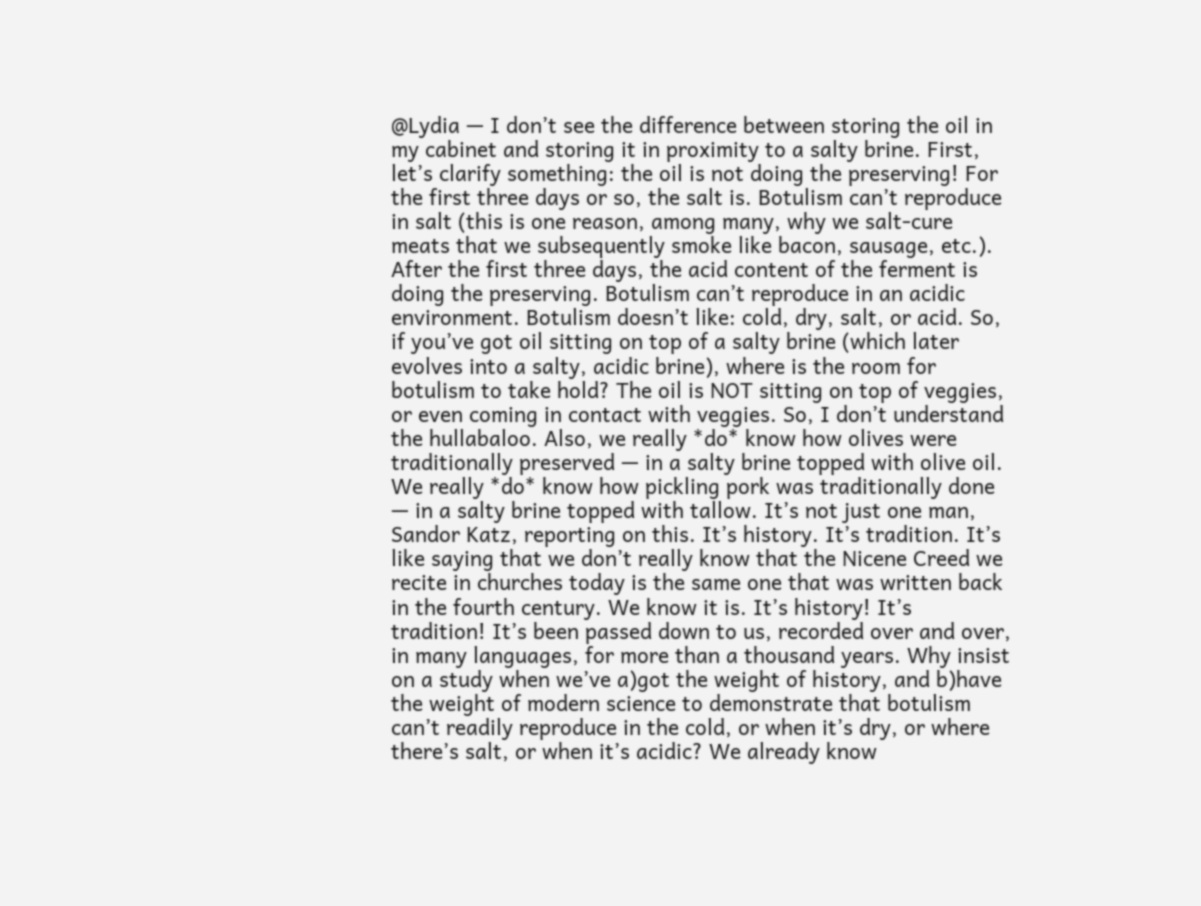@Lydia — I don’t see the difference between storing the oil in my cabinet and storing it in proximity to a salty brine. First, let’s clarify something: the oil is not doing the preserving! For the first three days or so, the salt is. Botulism can’t reproduce in salt (this is one reason, among many, why we salt-cure meats that we subsequently smoke like bacon, sausage, etc.). After the first three days, the acid content of the ferment is doing the preserving. Botulism can’t reproduce in an acidic environment. Botulism doesn’t like: cold, dry, salt, or acid. So, if you’ve got oil sitting on top of a salty brine (which later evolves into a salty, acidic brine), where is the room for botulism to take hold? The oil is NOT sitting on top of veggies, or even coming in contact with veggies. So, I don’t understand the hullabaloo. Also, we really *do* know how olives were traditionally preserved — in a salty brine topped with olive oil. We really *do* know how pickling pork was traditionally done — in a salty brine topped with tallow. It’s not just one man, Sandor Katz, reporting on this. It’s history. It’s tradition. It’s like saying that we don’t really know that the Nicene Creed we recite in churches today is the same one that was written back in the fourth century. We know it is. It’s history! It’s tradition! It’s been passed down to us, recorded over and over, in many languages, for more than a thousand years. Why insist on a study when we’ve a)got the weight of history, and b)have the weight of modern science to demonstrate that botulism can’t readily reproduce in the cold, or when it’s dry, or where there’s salt, or when it’s acidic? We already know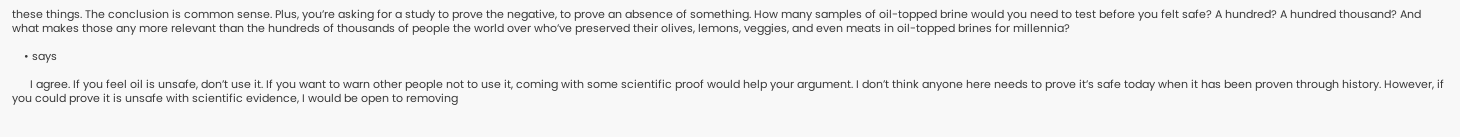these things. The conclusion is common sense. Plus, you’re asking for a study to prove the negative, to prove an absence of something. How many samples of oil-topped brine would you need to test before you felt safe? A hundred? A hundred thousand? And what makes those any more relevant than the hundreds of thousands of people the world over who’ve preserved their olives, lemons, veggies, and even meats in oil-topped brines for millennia?

    • says

      I agree. If you feel oil is unsafe, don’t use it. If you want to warn other people not to use it, coming with some scientific proof would help your argument. I don’t think anyone here needs to prove it’s safe today when it has been proven through history. However, if you could prove it is unsafe with scientific evidence, I would be open to removing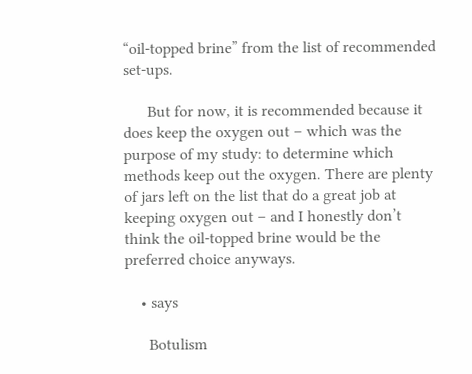“oil-topped brine” from the list of recommended set-ups.

      But for now, it is recommended because it does keep the oxygen out – which was the purpose of my study: to determine which methods keep out the oxygen. There are plenty of jars left on the list that do a great job at keeping oxygen out – and I honestly don’t think the oil-topped brine would be the preferred choice anyways.

    • says

      Botulism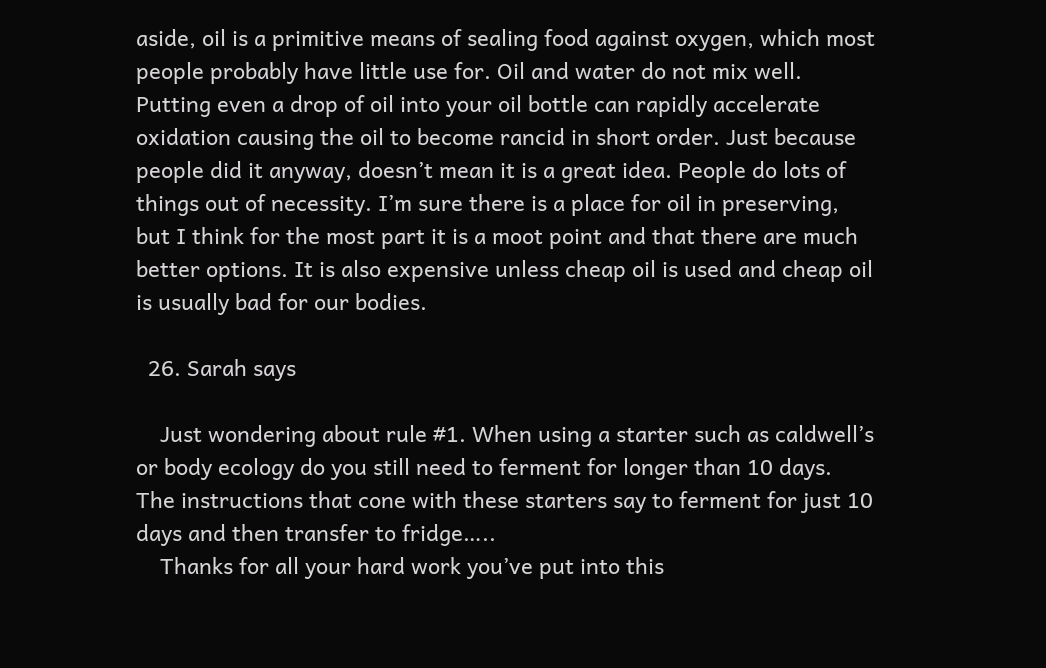aside, oil is a primitive means of sealing food against oxygen, which most people probably have little use for. Oil and water do not mix well. Putting even a drop of oil into your oil bottle can rapidly accelerate oxidation causing the oil to become rancid in short order. Just because people did it anyway, doesn’t mean it is a great idea. People do lots of things out of necessity. I’m sure there is a place for oil in preserving, but I think for the most part it is a moot point and that there are much better options. It is also expensive unless cheap oil is used and cheap oil is usually bad for our bodies.

  26. Sarah says

    Just wondering about rule #1. When using a starter such as caldwell’s or body ecology do you still need to ferment for longer than 10 days. The instructions that cone with these starters say to ferment for just 10 days and then transfer to fridge…..
    Thanks for all your hard work you’ve put into this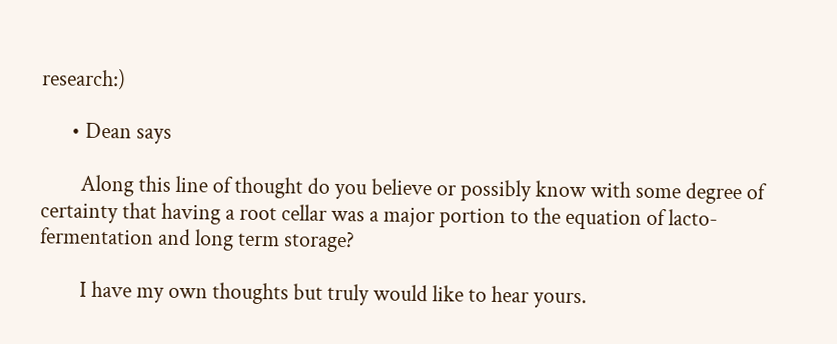research:)

      • Dean says

        Along this line of thought do you believe or possibly know with some degree of certainty that having a root cellar was a major portion to the equation of lacto-fermentation and long term storage?

        I have my own thoughts but truly would like to hear yours.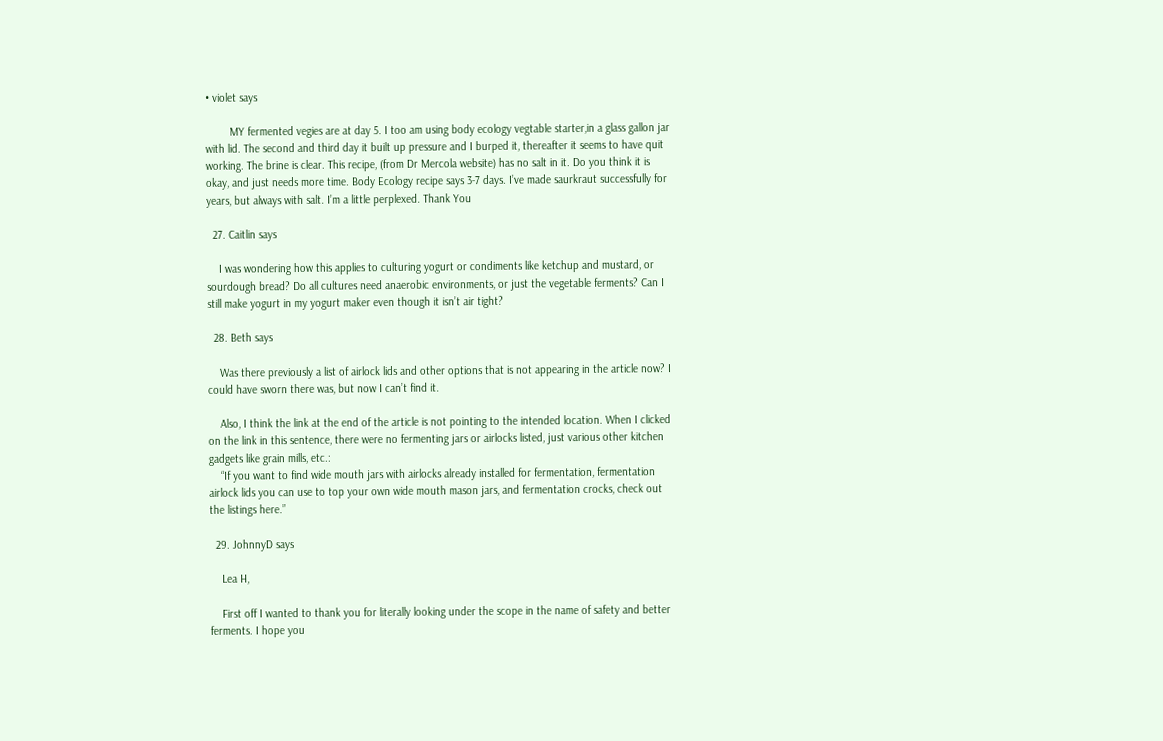• violet says

        MY fermented vegies are at day 5. I too am using body ecology vegtable starter,in a glass gallon jar with lid. The second and third day it built up pressure and I burped it, thereafter it seems to have quit working. The brine is clear. This recipe, (from Dr Mercola website) has no salt in it. Do you think it is okay, and just needs more time. Body Ecology recipe says 3-7 days. I’ve made saurkraut successfully for years, but always with salt. I’m a little perplexed. Thank You

  27. Caitlin says

    I was wondering how this applies to culturing yogurt or condiments like ketchup and mustard, or sourdough bread? Do all cultures need anaerobic environments, or just the vegetable ferments? Can I still make yogurt in my yogurt maker even though it isn’t air tight?

  28. Beth says

    Was there previously a list of airlock lids and other options that is not appearing in the article now? I could have sworn there was, but now I can’t find it.

    Also, I think the link at the end of the article is not pointing to the intended location. When I clicked on the link in this sentence, there were no fermenting jars or airlocks listed, just various other kitchen gadgets like grain mills, etc.:
    “If you want to find wide mouth jars with airlocks already installed for fermentation, fermentation airlock lids you can use to top your own wide mouth mason jars, and fermentation crocks, check out the listings here.”

  29. JohnnyD says

    Lea H,

    First off I wanted to thank you for literally looking under the scope in the name of safety and better ferments. I hope you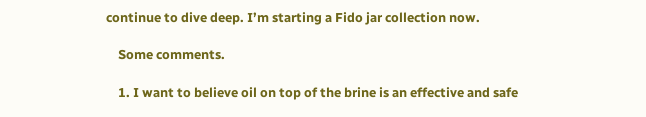continue to dive deep. I’m starting a Fido jar collection now.

    Some comments.

    1. I want to believe oil on top of the brine is an effective and safe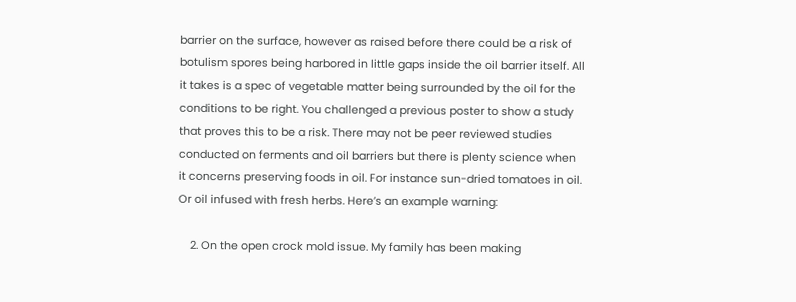barrier on the surface, however as raised before there could be a risk of botulism spores being harbored in little gaps inside the oil barrier itself. All it takes is a spec of vegetable matter being surrounded by the oil for the conditions to be right. You challenged a previous poster to show a study that proves this to be a risk. There may not be peer reviewed studies conducted on ferments and oil barriers but there is plenty science when it concerns preserving foods in oil. For instance sun-dried tomatoes in oil. Or oil infused with fresh herbs. Here’s an example warning:

    2. On the open crock mold issue. My family has been making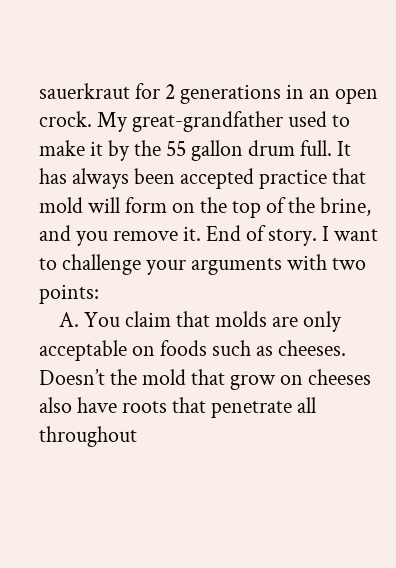sauerkraut for 2 generations in an open crock. My great-grandfather used to make it by the 55 gallon drum full. It has always been accepted practice that mold will form on the top of the brine, and you remove it. End of story. I want to challenge your arguments with two points:
    A. You claim that molds are only acceptable on foods such as cheeses. Doesn’t the mold that grow on cheeses also have roots that penetrate all throughout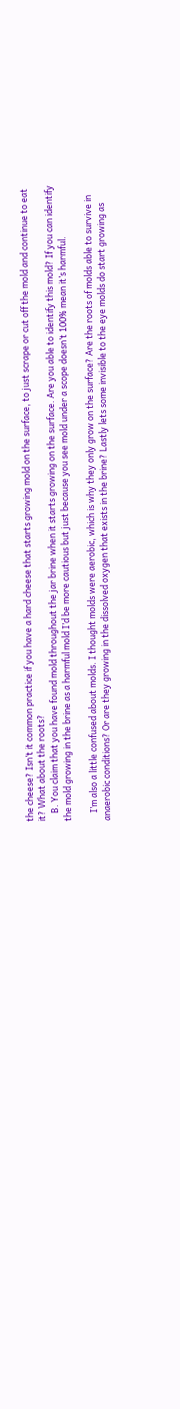the cheese? Isn’t it common practice if you have a hard cheese that starts growing mold on the surface, to just scrape or cut off the mold and continue to eat it? What about the roots?
    B. You claim that you have found mold throughout the jar brine when it starts growing on the surface. Are you able to identify this mold? If you can identify the mold growing in the brine as a harmful mold I’d be more cautious but just because you see mold under a scope doesn’t 100% mean it’s harmful.

    I’m also a little confused about molds. I thought molds were aerobic, which is why they only grow on the surface? Are the roots of molds able to survive in anaerobic conditions? Or are they growing in the dissolved oxygen that exists in the brine? Lastly lets some invisible to the eye molds do start growing as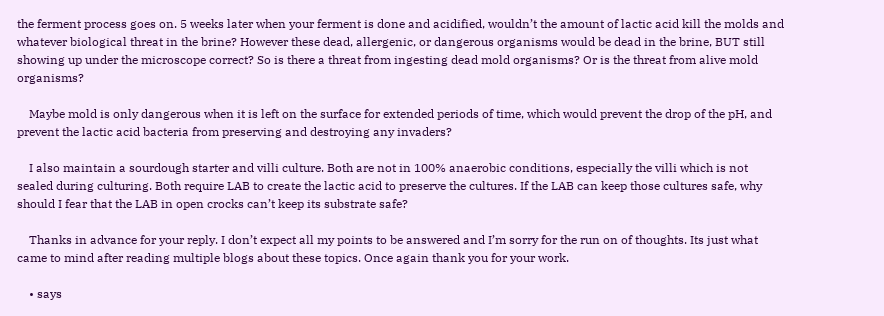the ferment process goes on. 5 weeks later when your ferment is done and acidified, wouldn’t the amount of lactic acid kill the molds and whatever biological threat in the brine? However these dead, allergenic, or dangerous organisms would be dead in the brine, BUT still showing up under the microscope correct? So is there a threat from ingesting dead mold organisms? Or is the threat from alive mold organisms?

    Maybe mold is only dangerous when it is left on the surface for extended periods of time, which would prevent the drop of the pH, and prevent the lactic acid bacteria from preserving and destroying any invaders?

    I also maintain a sourdough starter and villi culture. Both are not in 100% anaerobic conditions, especially the villi which is not sealed during culturing. Both require LAB to create the lactic acid to preserve the cultures. If the LAB can keep those cultures safe, why should I fear that the LAB in open crocks can’t keep its substrate safe?

    Thanks in advance for your reply. I don’t expect all my points to be answered and I’m sorry for the run on of thoughts. Its just what came to mind after reading multiple blogs about these topics. Once again thank you for your work.

    • says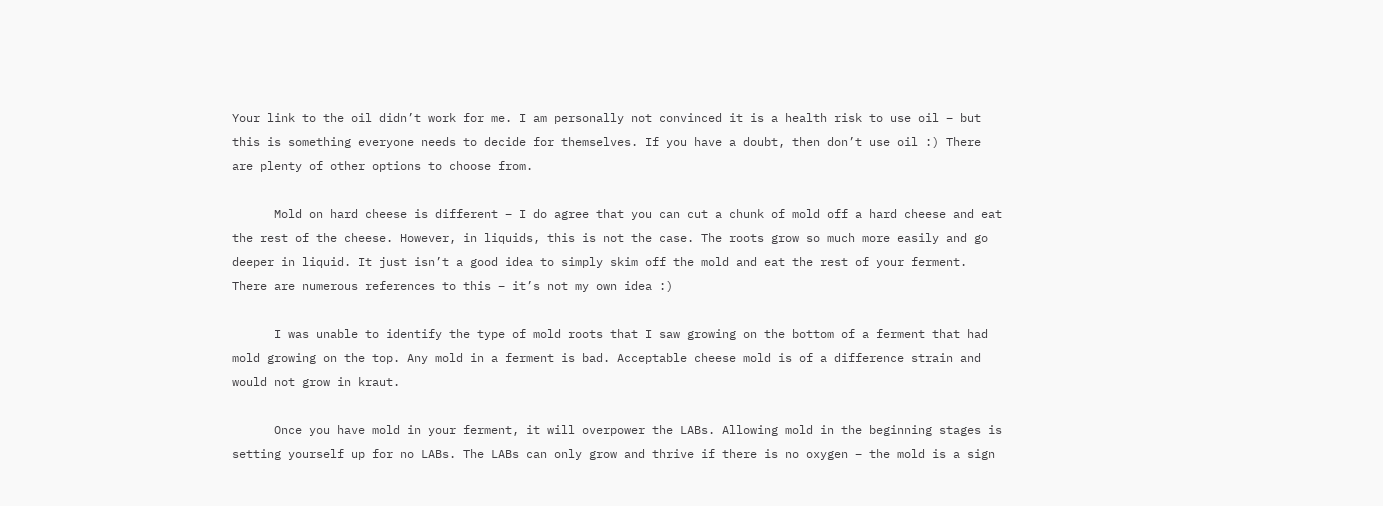Your link to the oil didn’t work for me. I am personally not convinced it is a health risk to use oil – but this is something everyone needs to decide for themselves. If you have a doubt, then don’t use oil :) There are plenty of other options to choose from.

      Mold on hard cheese is different – I do agree that you can cut a chunk of mold off a hard cheese and eat the rest of the cheese. However, in liquids, this is not the case. The roots grow so much more easily and go deeper in liquid. It just isn’t a good idea to simply skim off the mold and eat the rest of your ferment. There are numerous references to this – it’s not my own idea :)

      I was unable to identify the type of mold roots that I saw growing on the bottom of a ferment that had mold growing on the top. Any mold in a ferment is bad. Acceptable cheese mold is of a difference strain and would not grow in kraut.

      Once you have mold in your ferment, it will overpower the LABs. Allowing mold in the beginning stages is setting yourself up for no LABs. The LABs can only grow and thrive if there is no oxygen – the mold is a sign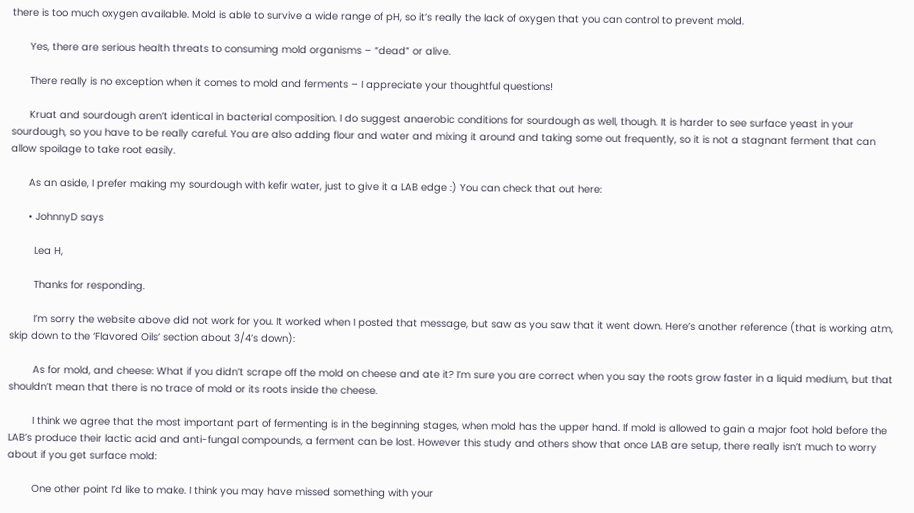there is too much oxygen available. Mold is able to survive a wide range of pH, so it’s really the lack of oxygen that you can control to prevent mold.

      Yes, there are serious health threats to consuming mold organisms – “dead” or alive.

      There really is no exception when it comes to mold and ferments – I appreciate your thoughtful questions!

      Kruat and sourdough aren’t identical in bacterial composition. I do suggest anaerobic conditions for sourdough as well, though. It is harder to see surface yeast in your sourdough, so you have to be really careful. You are also adding flour and water and mixing it around and taking some out frequently, so it is not a stagnant ferment that can allow spoilage to take root easily.

      As an aside, I prefer making my sourdough with kefir water, just to give it a LAB edge :) You can check that out here:

      • JohnnyD says

        Lea H,

        Thanks for responding.

        I’m sorry the website above did not work for you. It worked when I posted that message, but saw as you saw that it went down. Here’s another reference (that is working atm, skip down to the ‘Flavored Oils’ section about 3/4’s down):

        As for mold, and cheese: What if you didn’t scrape off the mold on cheese and ate it? I’m sure you are correct when you say the roots grow faster in a liquid medium, but that shouldn’t mean that there is no trace of mold or its roots inside the cheese.

        I think we agree that the most important part of fermenting is in the beginning stages, when mold has the upper hand. If mold is allowed to gain a major foot hold before the LAB’s produce their lactic acid and anti-fungal compounds, a ferment can be lost. However this study and others show that once LAB are setup, there really isn’t much to worry about if you get surface mold:

        One other point I’d like to make. I think you may have missed something with your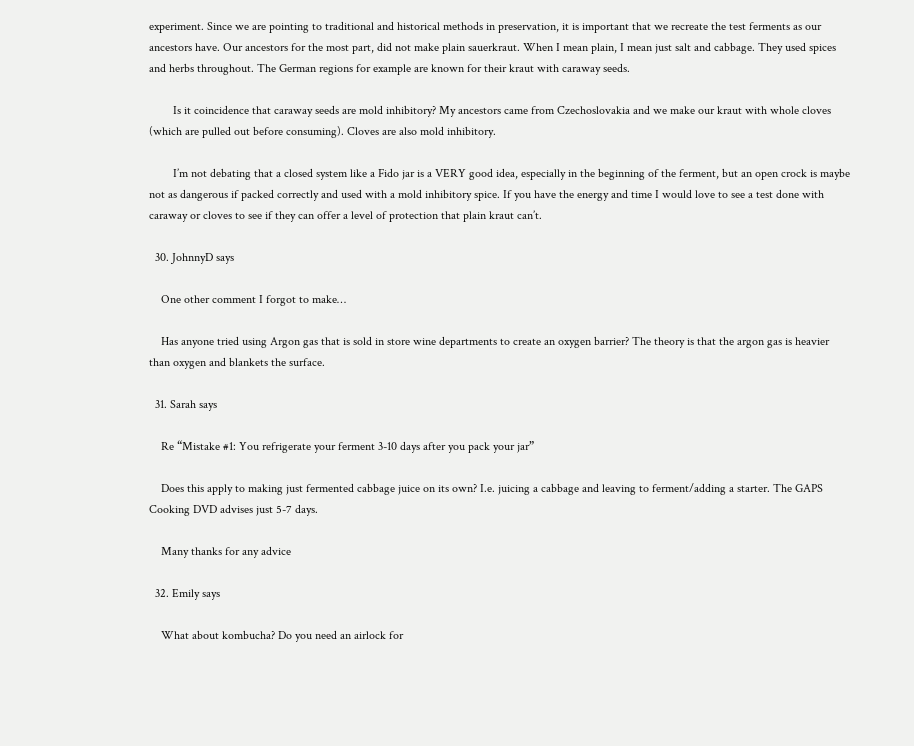experiment. Since we are pointing to traditional and historical methods in preservation, it is important that we recreate the test ferments as our ancestors have. Our ancestors for the most part, did not make plain sauerkraut. When I mean plain, I mean just salt and cabbage. They used spices and herbs throughout. The German regions for example are known for their kraut with caraway seeds.

        Is it coincidence that caraway seeds are mold inhibitory? My ancestors came from Czechoslovakia and we make our kraut with whole cloves (which are pulled out before consuming). Cloves are also mold inhibitory.

        I’m not debating that a closed system like a Fido jar is a VERY good idea, especially in the beginning of the ferment, but an open crock is maybe not as dangerous if packed correctly and used with a mold inhibitory spice. If you have the energy and time I would love to see a test done with caraway or cloves to see if they can offer a level of protection that plain kraut can’t.

  30. JohnnyD says

    One other comment I forgot to make…

    Has anyone tried using Argon gas that is sold in store wine departments to create an oxygen barrier? The theory is that the argon gas is heavier than oxygen and blankets the surface.

  31. Sarah says

    Re “Mistake #1: You refrigerate your ferment 3-10 days after you pack your jar”

    Does this apply to making just fermented cabbage juice on its own? I.e. juicing a cabbage and leaving to ferment/adding a starter. The GAPS Cooking DVD advises just 5-7 days.

    Many thanks for any advice

  32. Emily says

    What about kombucha? Do you need an airlock for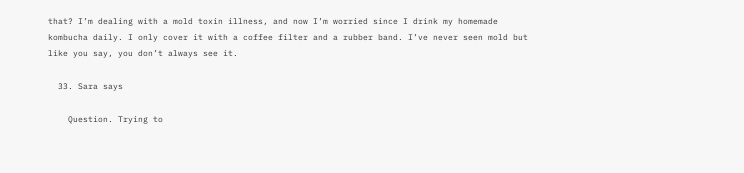that? I’m dealing with a mold toxin illness, and now I’m worried since I drink my homemade kombucha daily. I only cover it with a coffee filter and a rubber band. I’ve never seen mold but like you say, you don’t always see it.

  33. Sara says

    Question. Trying to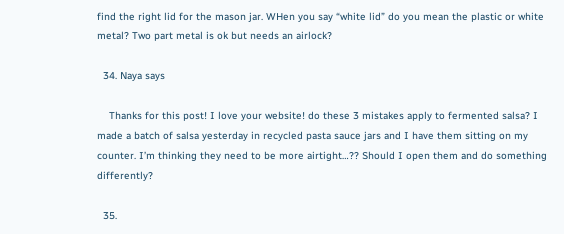find the right lid for the mason jar. WHen you say “white lid” do you mean the plastic or white metal? Two part metal is ok but needs an airlock?

  34. Naya says

    Thanks for this post! I love your website! do these 3 mistakes apply to fermented salsa? I made a batch of salsa yesterday in recycled pasta sauce jars and I have them sitting on my counter. I’m thinking they need to be more airtight…?? Should I open them and do something differently?

  35.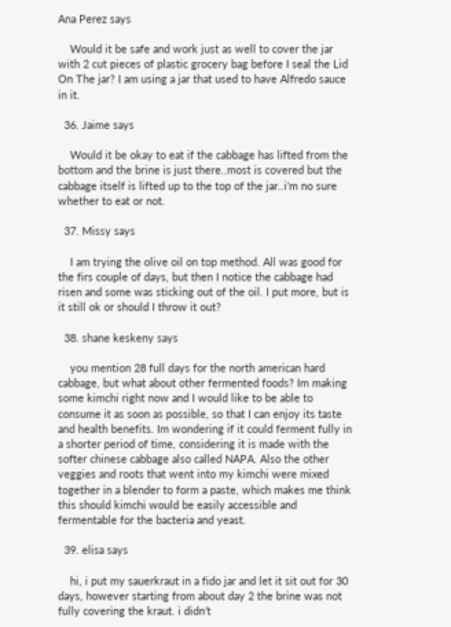Ana Perez says

    Would it be safe and work just as well to cover the jar with 2 cut pieces of plastic grocery bag before I seal the Lid On The jar? I am using a jar that used to have Alfredo sauce in it.

  36. Jaime says

    Would it be okay to eat if the cabbage has lifted from the bottom and the brine is just there..most is covered but the cabbage itself is lifted up to the top of the jar..i’m no sure whether to eat or not.

  37. Missy says

    I am trying the olive oil on top method. All was good for the firs couple of days, but then I notice the cabbage had risen and some was sticking out of the oil. I put more, but is it still ok or should I throw it out?

  38. shane keskeny says

    you mention 28 full days for the north american hard cabbage, but what about other fermented foods? Im making some kimchi right now and I would like to be able to consume it as soon as possible, so that I can enjoy its taste and health benefits. Im wondering if it could ferment fully in a shorter period of time, considering it is made with the softer chinese cabbage also called NAPA. Also the other veggies and roots that went into my kimchi were mixed together in a blender to form a paste, which makes me think this should kimchi would be easily accessible and fermentable for the bacteria and yeast.

  39. elisa says

    hi, i put my sauerkraut in a fido jar and let it sit out for 30 days, however starting from about day 2 the brine was not fully covering the kraut. i didn’t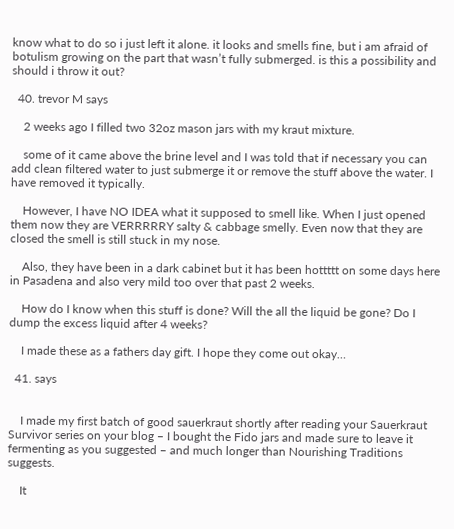know what to do so i just left it alone. it looks and smells fine, but i am afraid of botulism growing on the part that wasn’t fully submerged. is this a possibility and should i throw it out?

  40. trevor M says

    2 weeks ago I filled two 32oz mason jars with my kraut mixture.

    some of it came above the brine level and I was told that if necessary you can add clean filtered water to just submerge it or remove the stuff above the water. I have removed it typically.

    However, I have NO IDEA what it supposed to smell like. When I just opened them now they are VERRRRRY salty & cabbage smelly. Even now that they are closed the smell is still stuck in my nose.

    Also, they have been in a dark cabinet but it has been hottttt on some days here in Pasadena and also very mild too over that past 2 weeks.

    How do I know when this stuff is done? Will the all the liquid be gone? Do I dump the excess liquid after 4 weeks?

    I made these as a fathers day gift. I hope they come out okay…

  41. says


    I made my first batch of good sauerkraut shortly after reading your Sauerkraut Survivor series on your blog – I bought the Fido jars and made sure to leave it fermenting as you suggested – and much longer than Nourishing Traditions suggests.

    It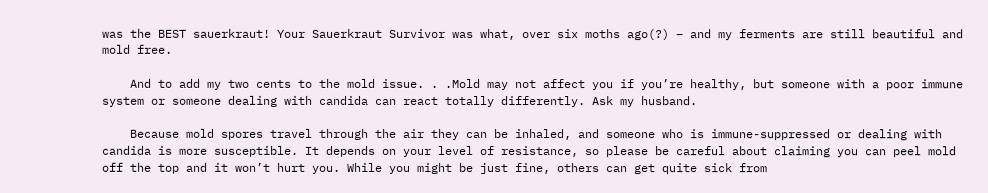was the BEST sauerkraut! Your Sauerkraut Survivor was what, over six moths ago(?) – and my ferments are still beautiful and mold free.

    And to add my two cents to the mold issue. . .Mold may not affect you if you’re healthy, but someone with a poor immune system or someone dealing with candida can react totally differently. Ask my husband.

    Because mold spores travel through the air they can be inhaled, and someone who is immune-suppressed or dealing with candida is more susceptible. It depends on your level of resistance, so please be careful about claiming you can peel mold off the top and it won’t hurt you. While you might be just fine, others can get quite sick from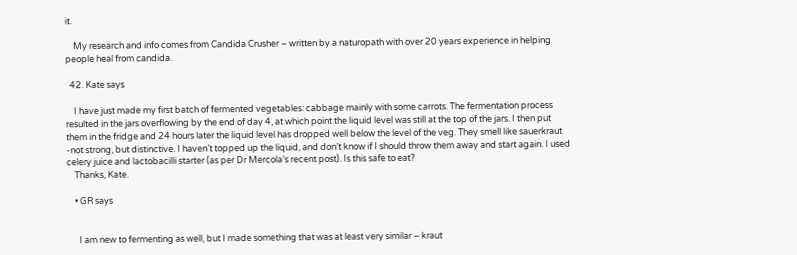it.

    My research and info comes from Candida Crusher – written by a naturopath with over 20 years experience in helping people heal from candida.

  42. Kate says

    I have just made my first batch of fermented vegetables: cabbage mainly with some carrots. The fermentation process resulted in the jars overflowing by the end of day 4, at which point the liquid level was still at the top of the jars. I then put them in the fridge and 24 hours later the liquid level has dropped well below the level of the veg. They smell like sauerkraut -not strong, but distinctive. I haven’t topped up the liquid, and don’t know if I should throw them away and start again. I used celery juice and lactobacilli starter (as per Dr Mercola’s recent post). Is this safe to eat?
    Thanks, Kate.

    • GR says


      I am new to fermenting as well, but I made something that was at least very similar – kraut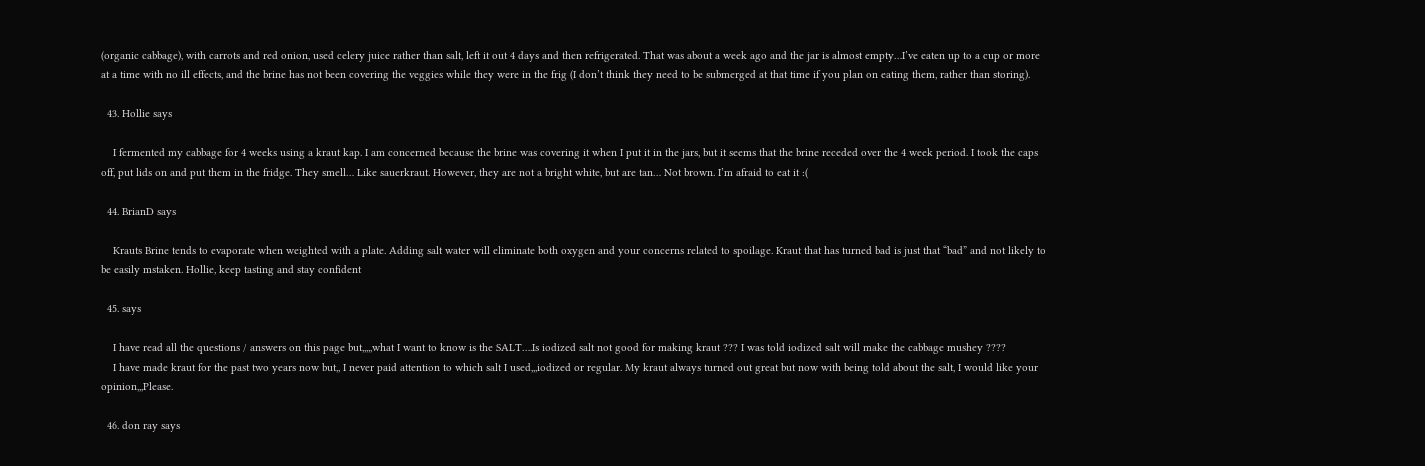(organic cabbage), with carrots and red onion, used celery juice rather than salt, left it out 4 days and then refrigerated. That was about a week ago and the jar is almost empty…I’ve eaten up to a cup or more at a time with no ill effects, and the brine has not been covering the veggies while they were in the frig (I don’t think they need to be submerged at that time if you plan on eating them, rather than storing).

  43. Hollie says

    I fermented my cabbage for 4 weeks using a kraut kap. I am concerned because the brine was covering it when I put it in the jars, but it seems that the brine receded over the 4 week period. I took the caps off, put lids on and put them in the fridge. They smell… Like sauerkraut. However, they are not a bright white, but are tan… Not brown. I’m afraid to eat it :(

  44. BrianD says

    Krauts Brine tends to evaporate when weighted with a plate. Adding salt water will eliminate both oxygen and your concerns related to spoilage. Kraut that has turned bad is just that “bad” and not likely to be easily mstaken. Hollie, keep tasting and stay confident

  45. says

    I have read all the questions / answers on this page but,,,,,what I want to know is the SALT….Is iodized salt not good for making kraut ??? I was told iodized salt will make the cabbage mushey ????
    I have made kraut for the past two years now but,, I never paid attention to which salt I used,,,iodized or regular. My kraut always turned out great but now with being told about the salt, I would like your opinion,,,Please.

  46. don ray says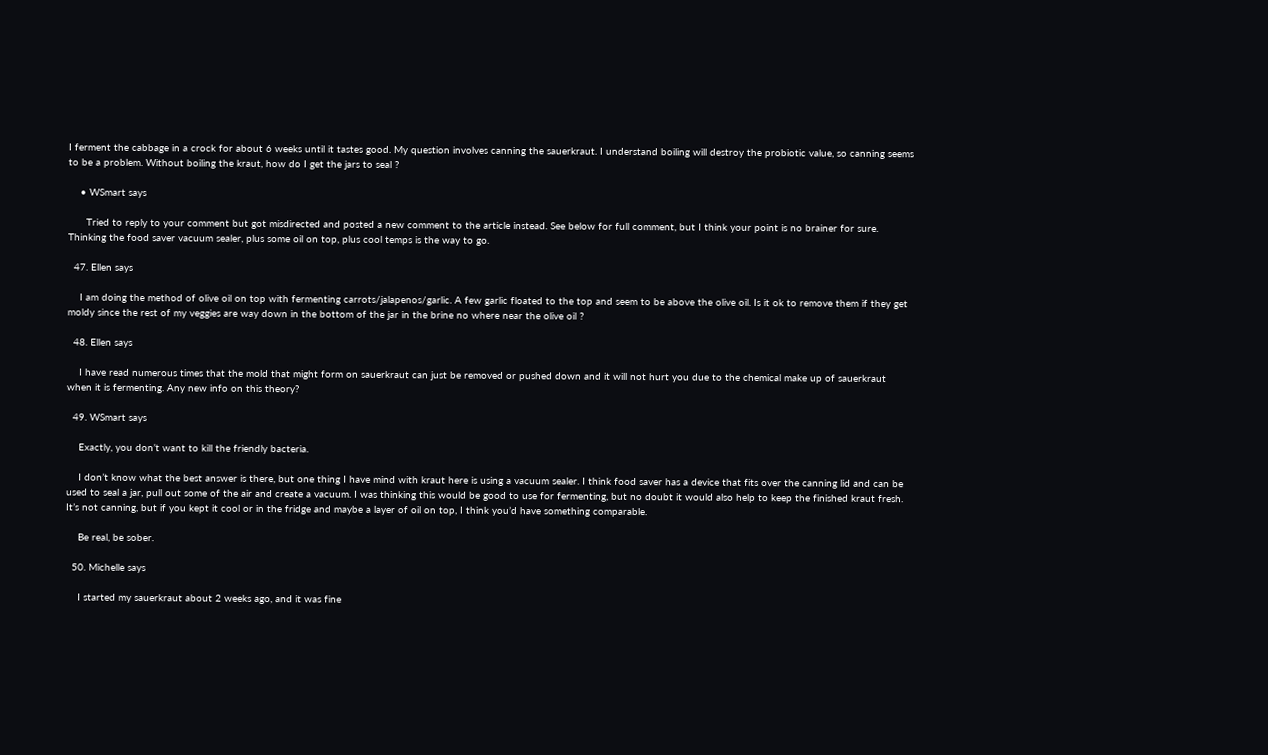I ferment the cabbage in a crock for about 6 weeks until it tastes good. My question involves canning the sauerkraut. I understand boiling will destroy the probiotic value, so canning seems to be a problem. Without boiling the kraut, how do I get the jars to seal ?

    • WSmart says

      Tried to reply to your comment but got misdirected and posted a new comment to the article instead. See below for full comment, but I think your point is no brainer for sure. Thinking the food saver vacuum sealer, plus some oil on top, plus cool temps is the way to go.

  47. Ellen says

    I am doing the method of olive oil on top with fermenting carrots/jalapenos/garlic. A few garlic floated to the top and seem to be above the olive oil. Is it ok to remove them if they get moldy since the rest of my veggies are way down in the bottom of the jar in the brine no where near the olive oil ?

  48. Ellen says

    I have read numerous times that the mold that might form on sauerkraut can just be removed or pushed down and it will not hurt you due to the chemical make up of sauerkraut when it is fermenting. Any new info on this theory?

  49. WSmart says

    Exactly, you don’t want to kill the friendly bacteria.

    I don’t know what the best answer is there, but one thing I have mind with kraut here is using a vacuum sealer. I think food saver has a device that fits over the canning lid and can be used to seal a jar, pull out some of the air and create a vacuum. I was thinking this would be good to use for fermenting, but no doubt it would also help to keep the finished kraut fresh. It’s not canning, but if you kept it cool or in the fridge and maybe a layer of oil on top, I think you’d have something comparable.

    Be real, be sober.

  50. Michelle says

    I started my sauerkraut about 2 weeks ago, and it was fine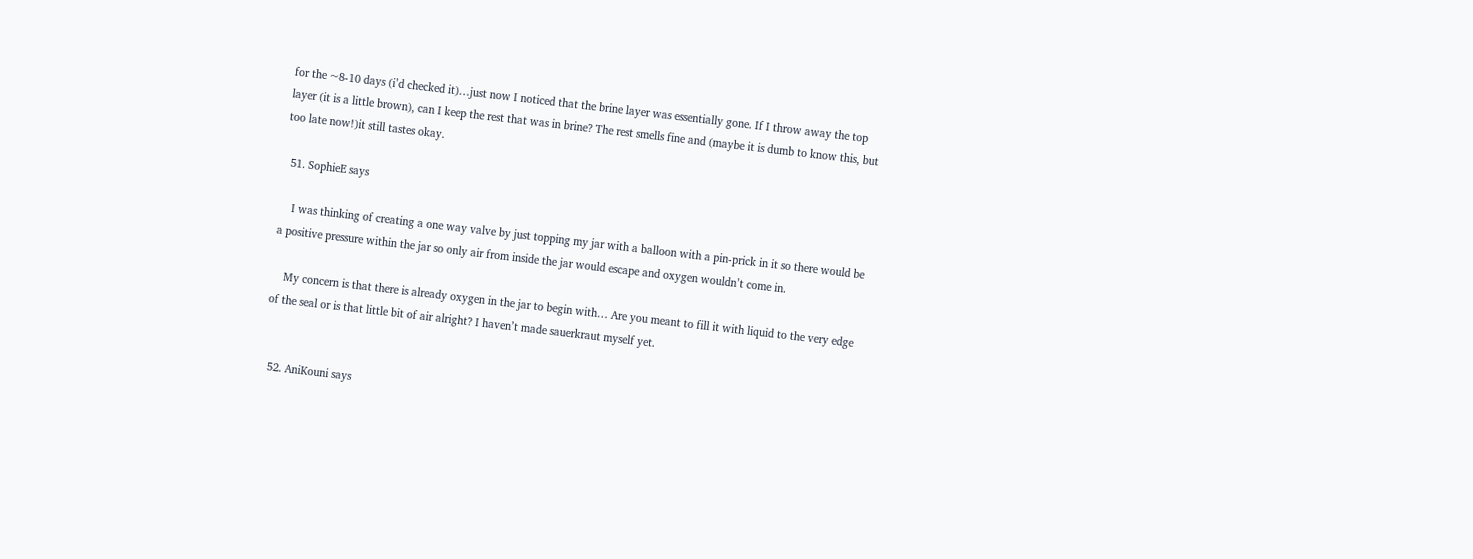for the ~8-10 days (i’d checked it)…just now I noticed that the brine layer was essentially gone. If I throw away the top layer (it is a little brown), can I keep the rest that was in brine? The rest smells fine and (maybe it is dumb to know this, but too late now!)it still tastes okay.

  51. SophieE says

    I was thinking of creating a one way valve by just topping my jar with a balloon with a pin-prick in it so there would be a positive pressure within the jar so only air from inside the jar would escape and oxygen wouldn’t come in.

    My concern is that there is already oxygen in the jar to begin with… Are you meant to fill it with liquid to the very edge of the seal or is that little bit of air alright? I haven’t made sauerkraut myself yet.


  52. AniKouni says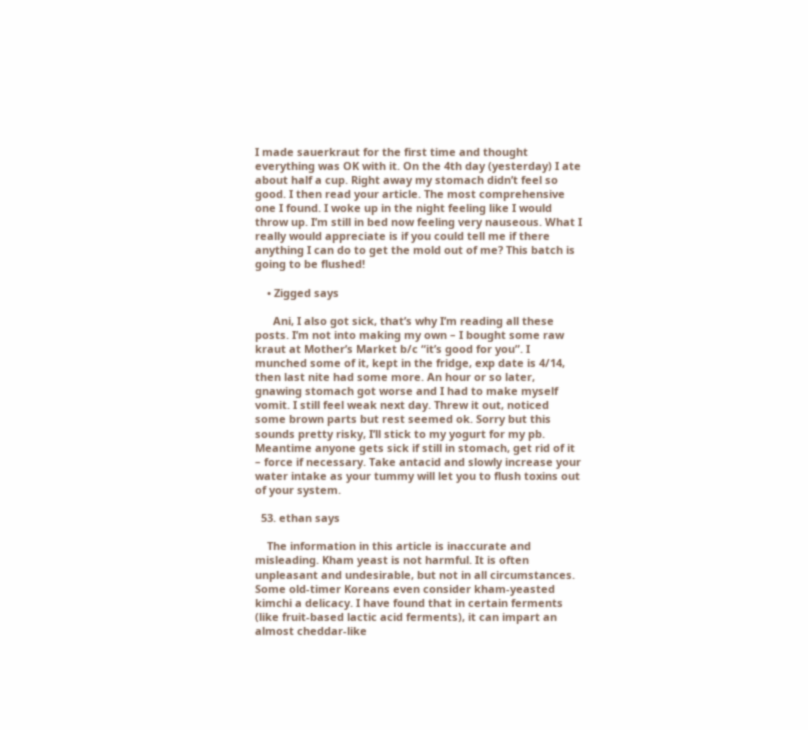I made sauerkraut for the first time and thought everything was OK with it. On the 4th day (yesterday) I ate about half a cup. Right away my stomach didn’t feel so good. I then read your article. The most comprehensive one I found. I woke up in the night feeling like I would throw up. I’m still in bed now feeling very nauseous. What I really would appreciate is if you could tell me if there anything I can do to get the mold out of me? This batch is going to be flushed!

    • Zigged says

      Ani, I also got sick, that’s why I’m reading all these posts. I’m not into making my own – I bought some raw kraut at Mother’s Market b/c “it’s good for you”. I munched some of it, kept in the fridge, exp date is 4/14, then last nite had some more. An hour or so later, gnawing stomach got worse and I had to make myself vomit. I still feel weak next day. Threw it out, noticed some brown parts but rest seemed ok. Sorry but this sounds pretty risky, I’ll stick to my yogurt for my pb. Meantime anyone gets sick if still in stomach, get rid of it – force if necessary. Take antacid and slowly increase your water intake as your tummy will let you to flush toxins out of your system.

  53. ethan says

    The information in this article is inaccurate and misleading. Kham yeast is not harmful. It is often unpleasant and undesirable, but not in all circumstances. Some old-timer Koreans even consider kham-yeasted kimchi a delicacy. I have found that in certain ferments (like fruit-based lactic acid ferments), it can impart an almost cheddar-like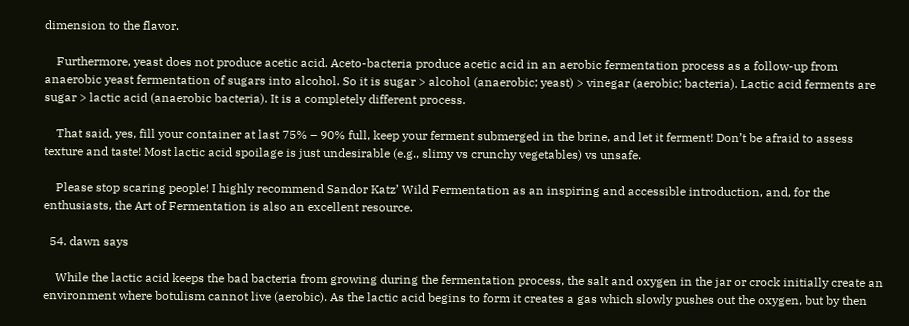dimension to the flavor.

    Furthermore, yeast does not produce acetic acid. Aceto-bacteria produce acetic acid in an aerobic fermentation process as a follow-up from anaerobic yeast fermentation of sugars into alcohol. So it is sugar > alcohol (anaerobic; yeast) > vinegar (aerobic; bacteria). Lactic acid ferments are sugar > lactic acid (anaerobic bacteria). It is a completely different process.

    That said, yes, fill your container at last 75% – 90% full, keep your ferment submerged in the brine, and let it ferment! Don’t be afraid to assess texture and taste! Most lactic acid spoilage is just undesirable (e.g., slimy vs crunchy vegetables) vs unsafe.

    Please stop scaring people! I highly recommend Sandor Katz’ Wild Fermentation as an inspiring and accessible introduction, and, for the enthusiasts, the Art of Fermentation is also an excellent resource.

  54. dawn says

    While the lactic acid keeps the bad bacteria from growing during the fermentation process, the salt and oxygen in the jar or crock initially create an environment where botulism cannot live (aerobic). As the lactic acid begins to form it creates a gas which slowly pushes out the oxygen, but by then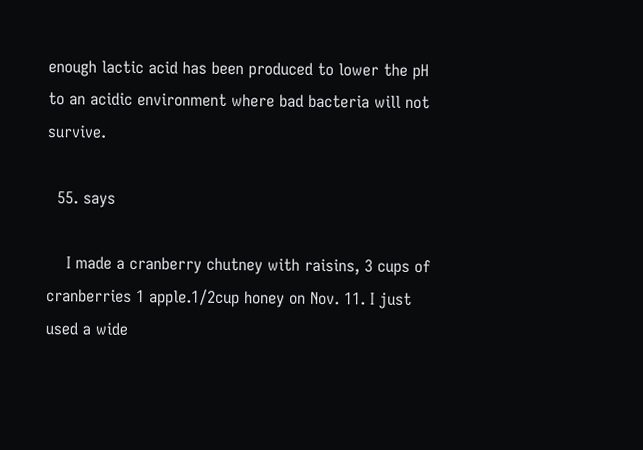enough lactic acid has been produced to lower the pH to an acidic environment where bad bacteria will not survive.

  55. says

    I made a cranberry chutney with raisins, 3 cups of cranberries 1 apple.1/2cup honey on Nov. 11. I just used a wide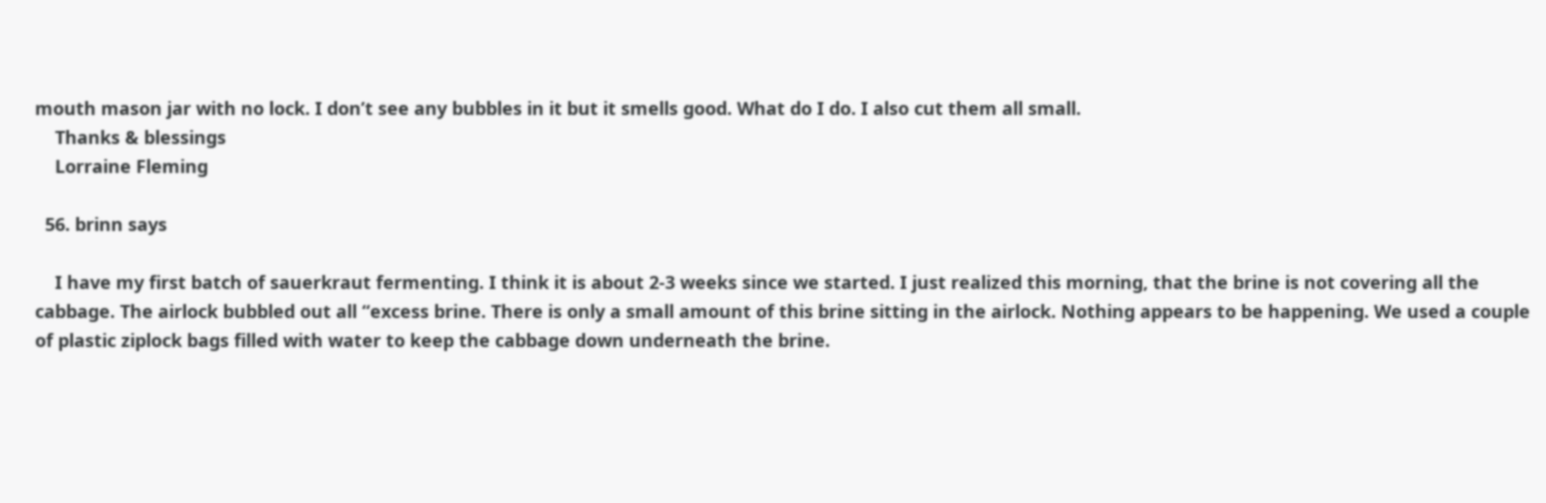mouth mason jar with no lock. I don’t see any bubbles in it but it smells good. What do I do. I also cut them all small.
    Thanks & blessings
    Lorraine Fleming

  56. brinn says

    I have my first batch of sauerkraut fermenting. I think it is about 2-3 weeks since we started. I just realized this morning, that the brine is not covering all the cabbage. The airlock bubbled out all “excess brine. There is only a small amount of this brine sitting in the airlock. Nothing appears to be happening. We used a couple of plastic ziplock bags filled with water to keep the cabbage down underneath the brine.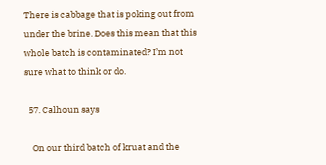There is cabbage that is poking out from under the brine. Does this mean that this whole batch is contaminated? I’m not sure what to think or do.

  57. Calhoun says

    On our third batch of kruat and the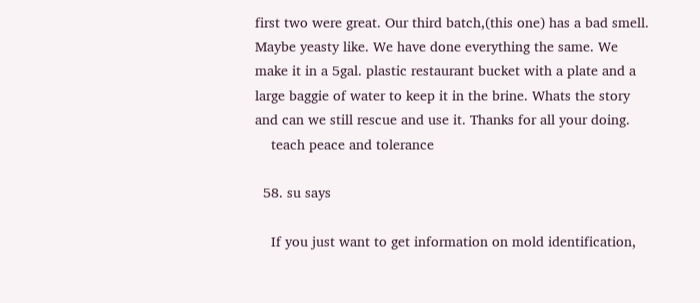first two were great. Our third batch,(this one) has a bad smell. Maybe yeasty like. We have done everything the same. We make it in a 5gal. plastic restaurant bucket with a plate and a large baggie of water to keep it in the brine. Whats the story and can we still rescue and use it. Thanks for all your doing.
    teach peace and tolerance

  58. su says

    If you just want to get information on mold identification,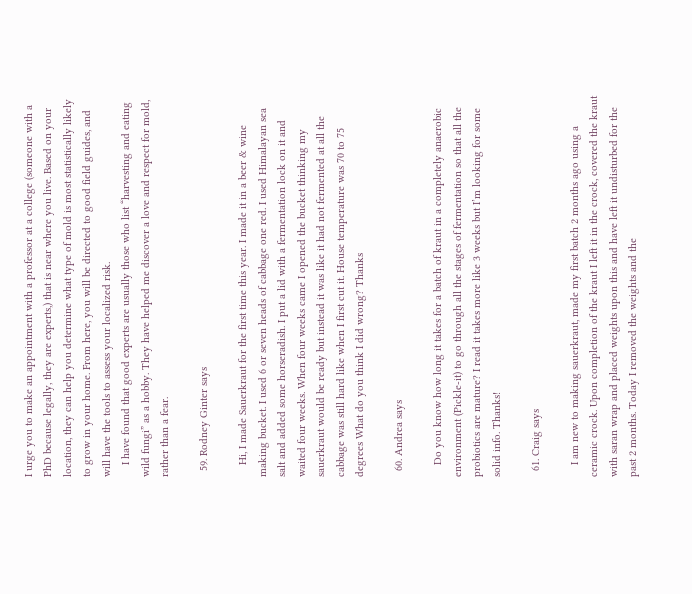I urge you to make an appointment with a professor at a college (someone with a PhD because legally, they are experts,) that is near where you live. Based on your location, they can help you determine what type of mold is most statistically likely to grow in your home. From here, you will be directed to good field guides, and will have the tools to assess your localized risk.
    I have found that good experts are usually those who list “harvesting and eating wild fungi” as a hobby. They have helped me discover a love and respect for mold, rather than a fear.

  59. Rodney Ginter says

    Hi, I made Sauerkraut for the first time this year. I made it in a beer & wine making bucket. I used 6 or seven heads of cabbage one red. I used Himalayan sea salt and added some horseradish. I put a lid with a fermentation lock on it and waited four weeks. When four weeks came I opened the bucket thinking my sauerkraut would be ready but instead it was like it had not fermented at all the cabbage was still hard like when I first cut it. House temperature was 70 to 75 degrees What do you think I did wrong? Thanks

  60. Andrea says

    Do you know how long it takes for a batch of kraut in a completely anaerobic environment (Pickle-it) to go through all the stages of fermentation so that all the probiotics are mature? I read it takes more like 3 weeks but I’m looking for some solid info. Thanks!

  61. Craig says

    I am new to making sauerkraut, made my first batch 2 months ago using a ceramic crock. Upon completion of the kraut I left it in the crock, covered the kraut with saran wrap and placed weights upon this and have left it undisturbed for the past 2 months. Today I removed the weights and the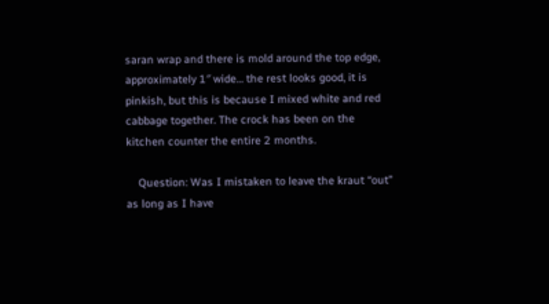saran wrap and there is mold around the top edge, approximately 1″ wide… the rest looks good, it is pinkish, but this is because I mixed white and red cabbage together. The crock has been on the kitchen counter the entire 2 months.

    Question: Was I mistaken to leave the kraut “out” as long as I have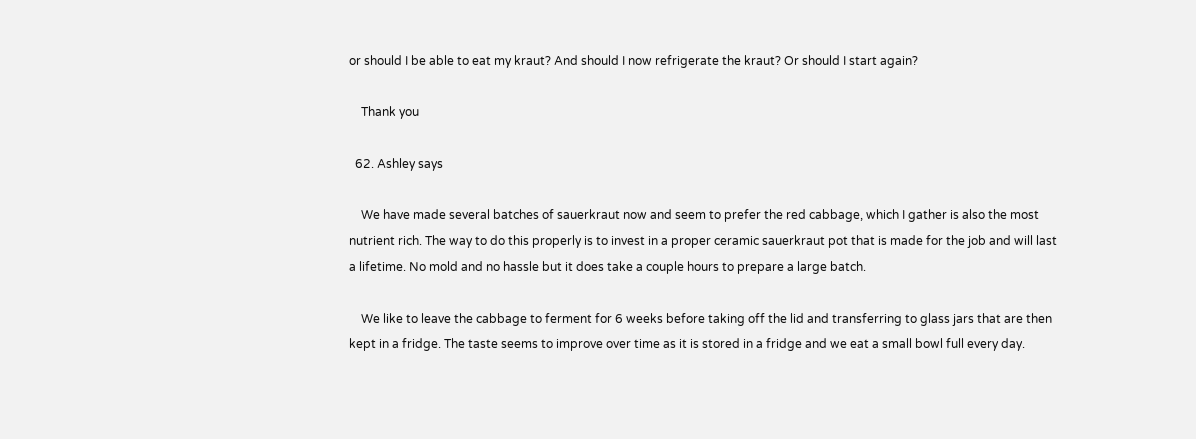or should I be able to eat my kraut? And should I now refrigerate the kraut? Or should I start again?

    Thank you

  62. Ashley says

    We have made several batches of sauerkraut now and seem to prefer the red cabbage, which I gather is also the most nutrient rich. The way to do this properly is to invest in a proper ceramic sauerkraut pot that is made for the job and will last a lifetime. No mold and no hassle but it does take a couple hours to prepare a large batch.

    We like to leave the cabbage to ferment for 6 weeks before taking off the lid and transferring to glass jars that are then kept in a fridge. The taste seems to improve over time as it is stored in a fridge and we eat a small bowl full every day.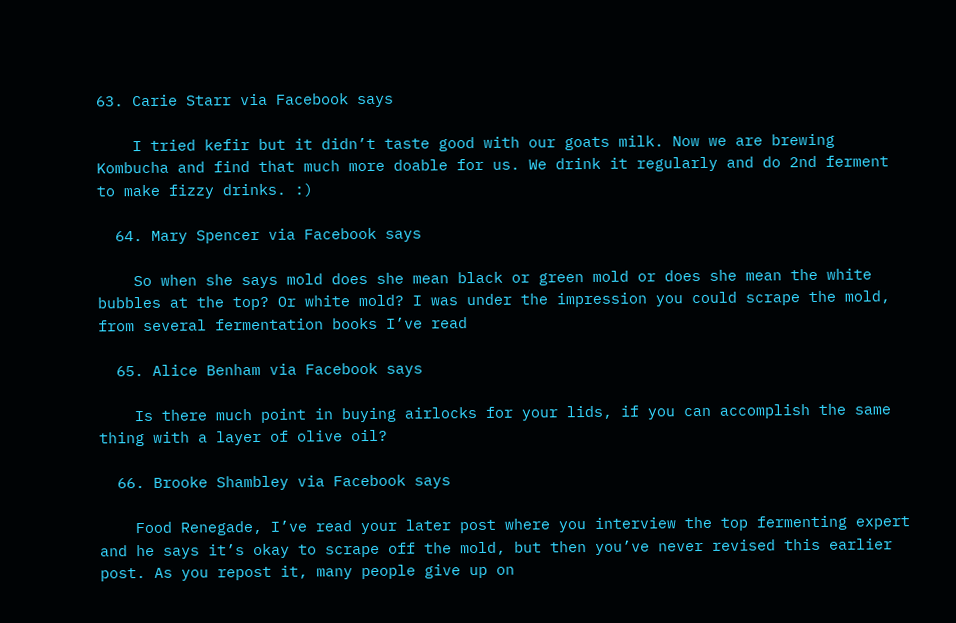63. Carie Starr via Facebook says

    I tried kefir but it didn’t taste good with our goats milk. Now we are brewing Kombucha and find that much more doable for us. We drink it regularly and do 2nd ferment to make fizzy drinks. :)

  64. Mary Spencer via Facebook says

    So when she says mold does she mean black or green mold or does she mean the white bubbles at the top? Or white mold? I was under the impression you could scrape the mold, from several fermentation books I’ve read

  65. Alice Benham via Facebook says

    Is there much point in buying airlocks for your lids, if you can accomplish the same thing with a layer of olive oil?

  66. Brooke Shambley via Facebook says

    Food Renegade, I’ve read your later post where you interview the top fermenting expert and he says it’s okay to scrape off the mold, but then you’ve never revised this earlier post. As you repost it, many people give up on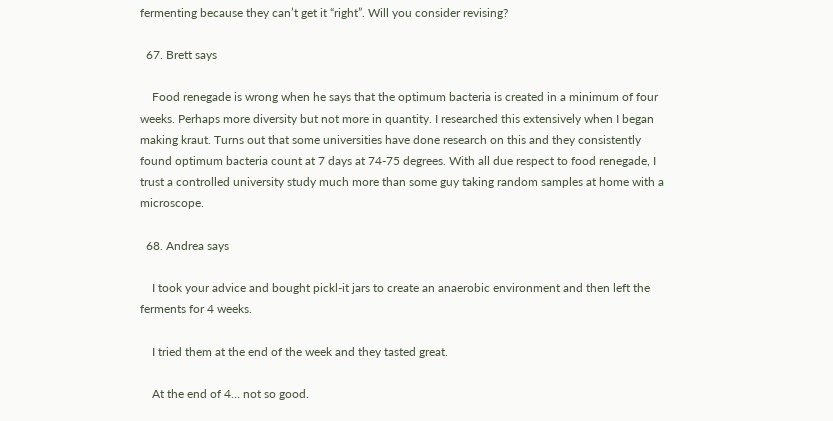fermenting because they can’t get it “right”. Will you consider revising?

  67. Brett says

    Food renegade is wrong when he says that the optimum bacteria is created in a minimum of four weeks. Perhaps more diversity but not more in quantity. I researched this extensively when I began making kraut. Turns out that some universities have done research on this and they consistently found optimum bacteria count at 7 days at 74-75 degrees. With all due respect to food renegade, I trust a controlled university study much more than some guy taking random samples at home with a microscope.

  68. Andrea says

    I took your advice and bought pickl-it jars to create an anaerobic environment and then left the ferments for 4 weeks.

    I tried them at the end of the week and they tasted great.

    At the end of 4… not so good.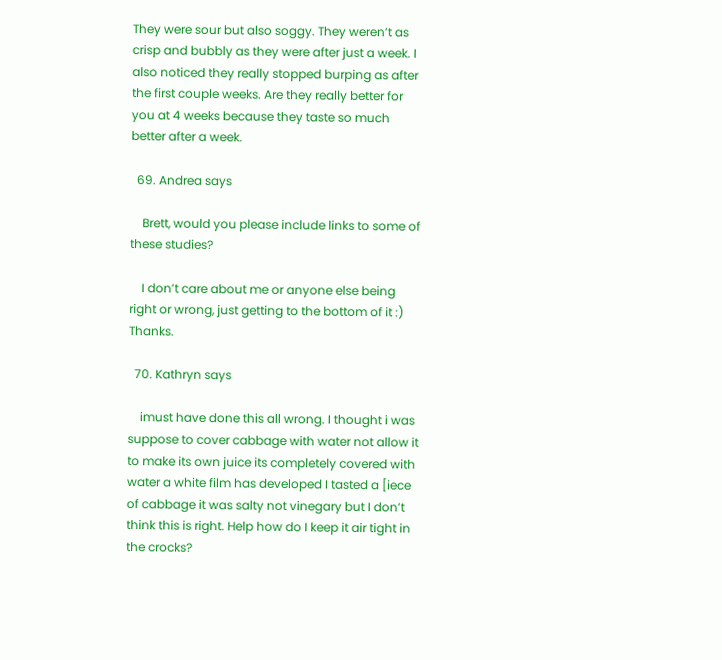They were sour but also soggy. They weren’t as crisp and bubbly as they were after just a week. I also noticed they really stopped burping as after the first couple weeks. Are they really better for you at 4 weeks because they taste so much better after a week.

  69. Andrea says

    Brett, would you please include links to some of these studies?

    I don’t care about me or anyone else being right or wrong, just getting to the bottom of it :) Thanks.

  70. Kathryn says

    imust have done this all wrong. I thought i was suppose to cover cabbage with water not allow it to make its own juice its completely covered with water a white film has developed I tasted a [iece of cabbage it was salty not vinegary but I don’t think this is right. Help how do I keep it air tight in the crocks?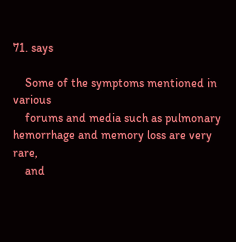71. says

    Some of the symptoms mentioned in various
    forums and media such as pulmonary hemorrhage and memory loss are very rare,
    and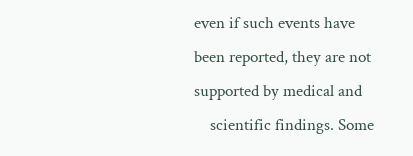even if such events have been reported, they are not supported by medical and
    scientific findings. Some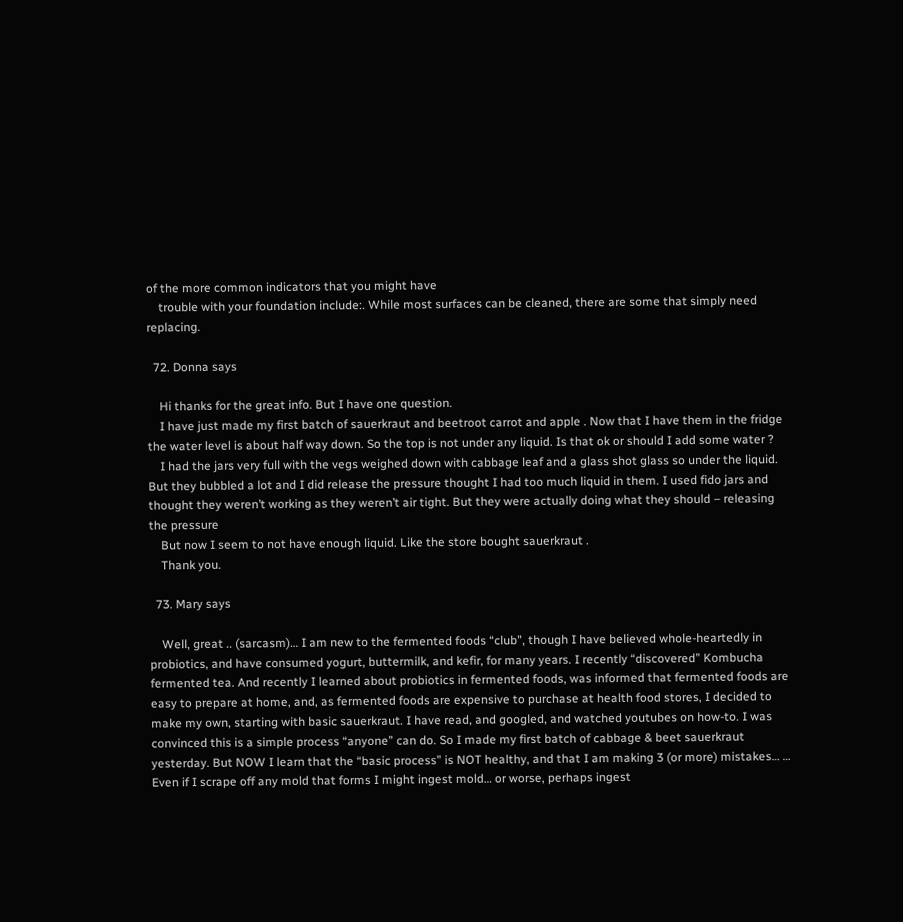of the more common indicators that you might have
    trouble with your foundation include:. While most surfaces can be cleaned, there are some that simply need replacing.

  72. Donna says

    Hi thanks for the great info. But I have one question.
    I have just made my first batch of sauerkraut and beetroot carrot and apple . Now that I have them in the fridge the water level is about half way down. So the top is not under any liquid. Is that ok or should I add some water ?
    I had the jars very full with the vegs weighed down with cabbage leaf and a glass shot glass so under the liquid. But they bubbled a lot and I did release the pressure thought I had too much liquid in them. I used fido jars and thought they weren’t working as they weren’t air tight. But they were actually doing what they should – releasing the pressure
    But now I seem to not have enough liquid. Like the store bought sauerkraut .
    Thank you.

  73. Mary says

    Well, great .. (sarcasm)… I am new to the fermented foods “club”, though I have believed whole-heartedly in probiotics, and have consumed yogurt, buttermilk, and kefir, for many years. I recently “discovered” Kombucha fermented tea. And recently I learned about probiotics in fermented foods, was informed that fermented foods are easy to prepare at home, and, as fermented foods are expensive to purchase at health food stores, I decided to make my own, starting with basic sauerkraut. I have read, and googled, and watched youtubes on how-to. I was convinced this is a simple process “anyone” can do. So I made my first batch of cabbage & beet sauerkraut yesterday. But NOW I learn that the “basic process” is NOT healthy, and that I am making 3 (or more) mistakes… … Even if I scrape off any mold that forms I might ingest mold… or worse, perhaps ingest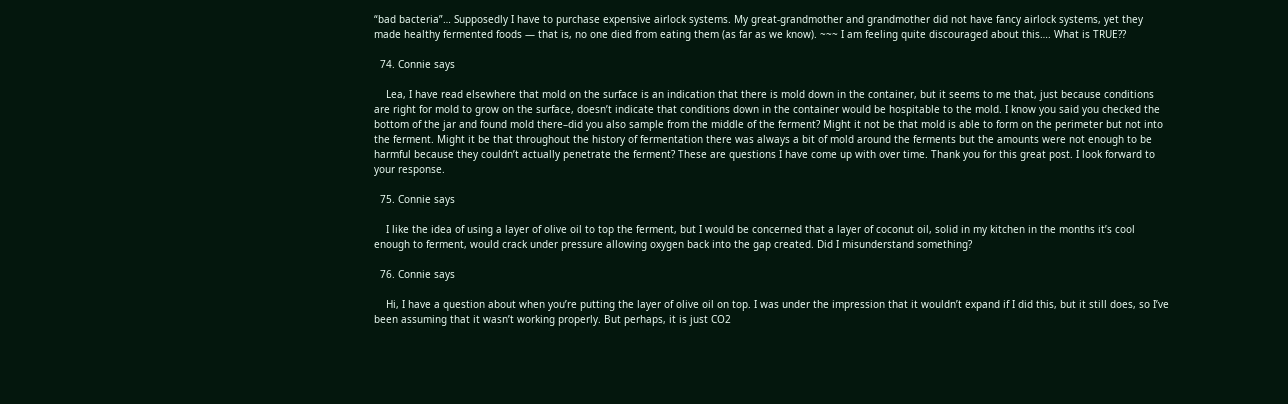“bad bacteria”… Supposedly I have to purchase expensive airlock systems. My great-grandmother and grandmother did not have fancy airlock systems, yet they made healthy fermented foods — that is, no one died from eating them (as far as we know). ~~~ I am feeling quite discouraged about this…. What is TRUE??

  74. Connie says

    Lea, I have read elsewhere that mold on the surface is an indication that there is mold down in the container, but it seems to me that, just because conditions are right for mold to grow on the surface, doesn’t indicate that conditions down in the container would be hospitable to the mold. I know you said you checked the bottom of the jar and found mold there–did you also sample from the middle of the ferment? Might it not be that mold is able to form on the perimeter but not into the ferment. Might it be that throughout the history of fermentation there was always a bit of mold around the ferments but the amounts were not enough to be harmful because they couldn’t actually penetrate the ferment? These are questions I have come up with over time. Thank you for this great post. I look forward to your response.

  75. Connie says

    I like the idea of using a layer of olive oil to top the ferment, but I would be concerned that a layer of coconut oil, solid in my kitchen in the months it’s cool enough to ferment, would crack under pressure allowing oxygen back into the gap created. Did I misunderstand something?

  76. Connie says

    Hi, I have a question about when you’re putting the layer of olive oil on top. I was under the impression that it wouldn’t expand if I did this, but it still does, so I’ve been assuming that it wasn’t working properly. But perhaps, it is just CO2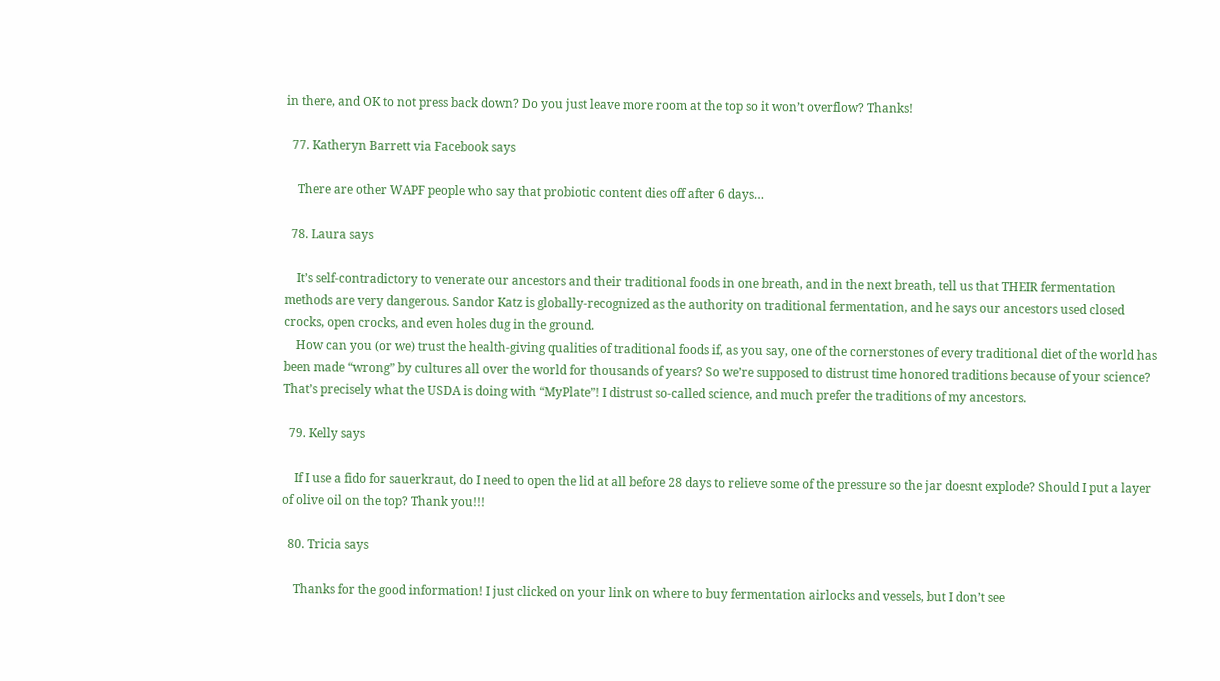in there, and OK to not press back down? Do you just leave more room at the top so it won’t overflow? Thanks!

  77. Katheryn Barrett via Facebook says

    There are other WAPF people who say that probiotic content dies off after 6 days…

  78. Laura says

    It’s self-contradictory to venerate our ancestors and their traditional foods in one breath, and in the next breath, tell us that THEIR fermentation methods are very dangerous. Sandor Katz is globally-recognized as the authority on traditional fermentation, and he says our ancestors used closed crocks, open crocks, and even holes dug in the ground.
    How can you (or we) trust the health-giving qualities of traditional foods if, as you say, one of the cornerstones of every traditional diet of the world has been made “wrong” by cultures all over the world for thousands of years? So we’re supposed to distrust time honored traditions because of your science? That’s precisely what the USDA is doing with “MyPlate”! I distrust so-called science, and much prefer the traditions of my ancestors.

  79. Kelly says

    If I use a fido for sauerkraut, do I need to open the lid at all before 28 days to relieve some of the pressure so the jar doesnt explode? Should I put a layer of olive oil on the top? Thank you!!!

  80. Tricia says

    Thanks for the good information! I just clicked on your link on where to buy fermentation airlocks and vessels, but I don’t see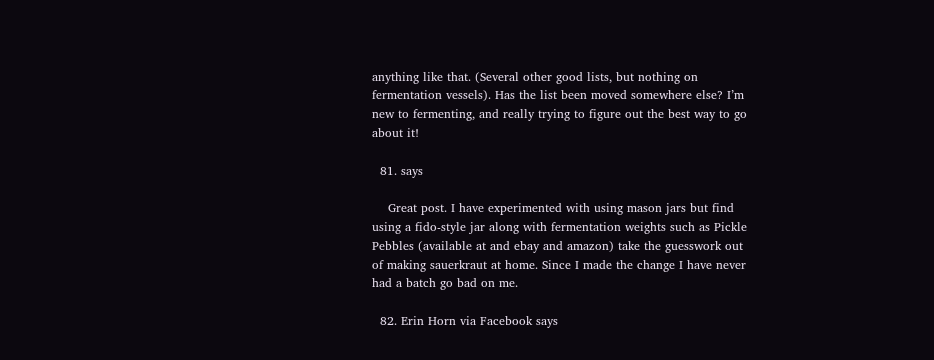anything like that. (Several other good lists, but nothing on fermentation vessels). Has the list been moved somewhere else? I’m new to fermenting, and really trying to figure out the best way to go about it!

  81. says

    Great post. I have experimented with using mason jars but find using a fido-style jar along with fermentation weights such as Pickle Pebbles (available at and ebay and amazon) take the guesswork out of making sauerkraut at home. Since I made the change I have never had a batch go bad on me.

  82. Erin Horn via Facebook says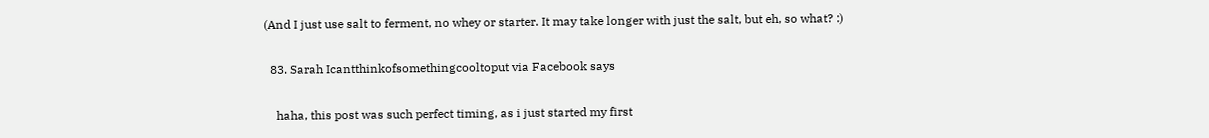(And I just use salt to ferment, no whey or starter. It may take longer with just the salt, but eh, so what? :)

  83. Sarah Icantthinkofsomethingcooltoput via Facebook says

    haha, this post was such perfect timing, as i just started my first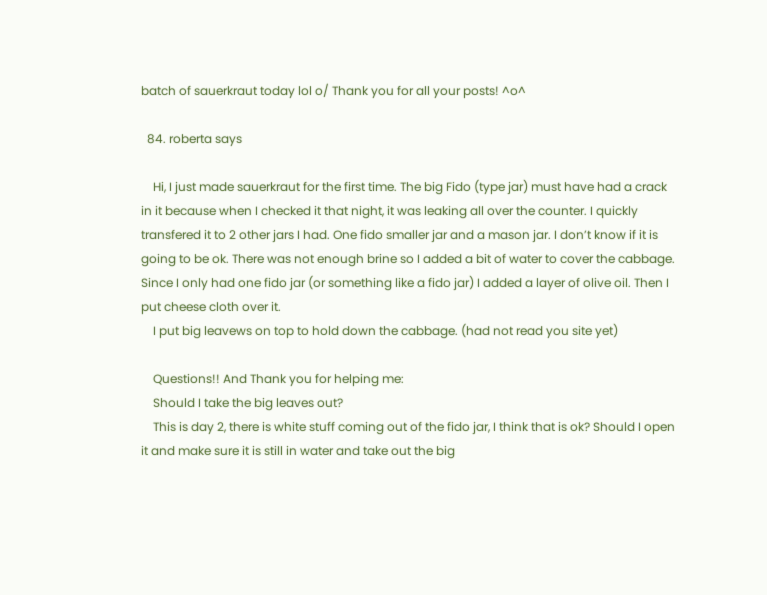batch of sauerkraut today lol o/ Thank you for all your posts! ^o^

  84. roberta says

    Hi, I just made sauerkraut for the first time. The big Fido (type jar) must have had a crack in it because when I checked it that night, it was leaking all over the counter. I quickly transfered it to 2 other jars I had. One fido smaller jar and a mason jar. I don’t know if it is going to be ok. There was not enough brine so I added a bit of water to cover the cabbage. Since I only had one fido jar (or something like a fido jar) I added a layer of olive oil. Then I put cheese cloth over it.
    I put big leavews on top to hold down the cabbage. (had not read you site yet)

    Questions!! And Thank you for helping me:
    Should I take the big leaves out?
    This is day 2, there is white stuff coming out of the fido jar, I think that is ok? Should I open it and make sure it is still in water and take out the big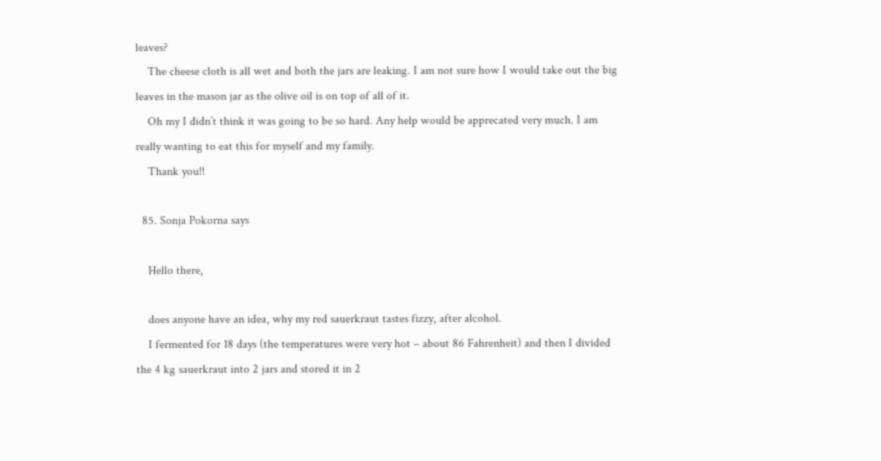leaves?
    The cheese cloth is all wet and both the jars are leaking. I am not sure how I would take out the big leaves in the mason jar as the olive oil is on top of all of it.
    Oh my I didn’t think it was going to be so hard. Any help would be apprecated very much. I am really wanting to eat this for myself and my family.
    Thank you!!

  85. Sonja Pokorna says

    Hello there,

    does anyone have an idea, why my red sauerkraut tastes fizzy, after alcohol.
    I fermented for 18 days (the temperatures were very hot – about 86 Fahrenheit) and then I divided the 4 kg sauerkraut into 2 jars and stored it in 2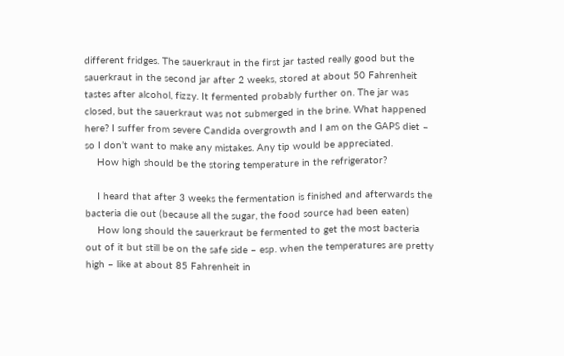different fridges. The sauerkraut in the first jar tasted really good but the sauerkraut in the second jar after 2 weeks, stored at about 50 Fahrenheit tastes after alcohol, fizzy. It fermented probably further on. The jar was closed, but the sauerkraut was not submerged in the brine. What happened here? I suffer from severe Candida overgrowth and I am on the GAPS diet – so I don’t want to make any mistakes. Any tip would be appreciated.
    How high should be the storing temperature in the refrigerator?

    I heard that after 3 weeks the fermentation is finished and afterwards the bacteria die out (because all the sugar, the food source had been eaten)
    How long should the sauerkraut be fermented to get the most bacteria out of it but still be on the safe side – esp. when the temperatures are pretty high – like at about 85 Fahrenheit in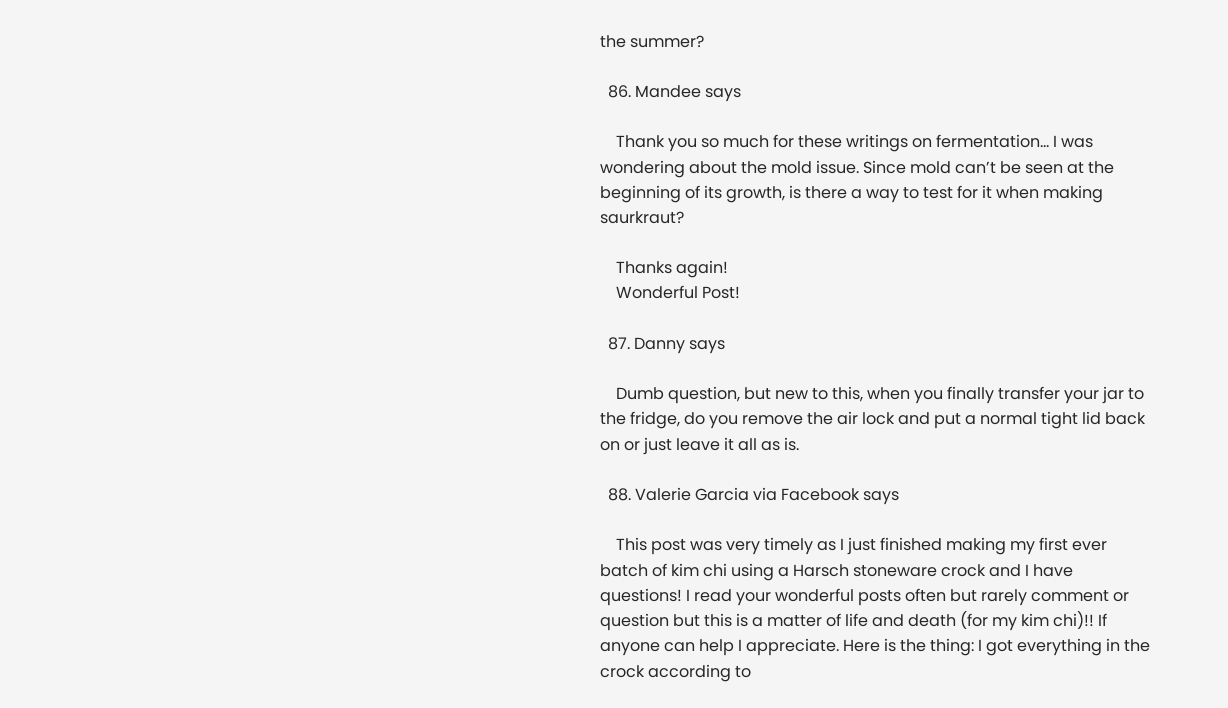the summer?

  86. Mandee says

    Thank you so much for these writings on fermentation… I was wondering about the mold issue. Since mold can’t be seen at the beginning of its growth, is there a way to test for it when making saurkraut?

    Thanks again!
    Wonderful Post!

  87. Danny says

    Dumb question, but new to this, when you finally transfer your jar to the fridge, do you remove the air lock and put a normal tight lid back on or just leave it all as is.

  88. Valerie Garcia via Facebook says

    This post was very timely as I just finished making my first ever batch of kim chi using a Harsch stoneware crock and I have questions! I read your wonderful posts often but rarely comment or question but this is a matter of life and death (for my kim chi)!! If anyone can help I appreciate. Here is the thing: I got everything in the crock according to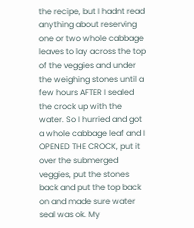the recipe, but I hadnt read anything about reserving one or two whole cabbage leaves to lay across the top of the veggies and under the weighing stones until a few hours AFTER I sealed the crock up with the water. So I hurried and got a whole cabbage leaf and I OPENED THE CROCK, put it over the submerged veggies, put the stones back and put the top back on and made sure water seal was ok. My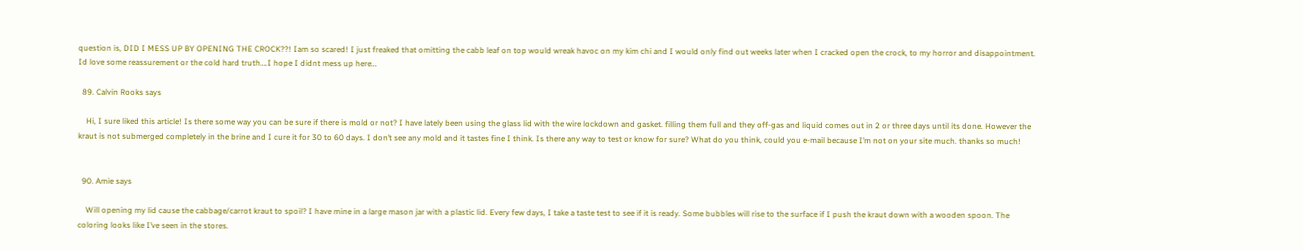question is, DID I MESS UP BY OPENING THE CROCK??! Iam so scared! I just freaked that omitting the cabb leaf on top would wreak havoc on my kim chi and I would only find out weeks later when I cracked open the crock, to my horror and disappointment. Id love some reassurement or the cold hard truth….I hope I didnt mess up here…

  89. Calvin Rooks says

    Hi, I sure liked this article! Is there some way you can be sure if there is mold or not? I have lately been using the glass lid with the wire lockdown and gasket. filling them full and they off-gas and liquid comes out in 2 or three days until its done. However the kraut is not submerged completely in the brine and I cure it for 30 to 60 days. I don’t see any mold and it tastes fine I think. Is there any way to test or know for sure? What do you think, could you e-mail because I’m not on your site much. thanks so much!


  90. Amie says

    Will opening my lid cause the cabbage/carrot kraut to spoil? I have mine in a large mason jar with a plastic lid. Every few days, I take a taste test to see if it is ready. Some bubbles will rise to the surface if I push the kraut down with a wooden spoon. The coloring looks like I’ve seen in the stores.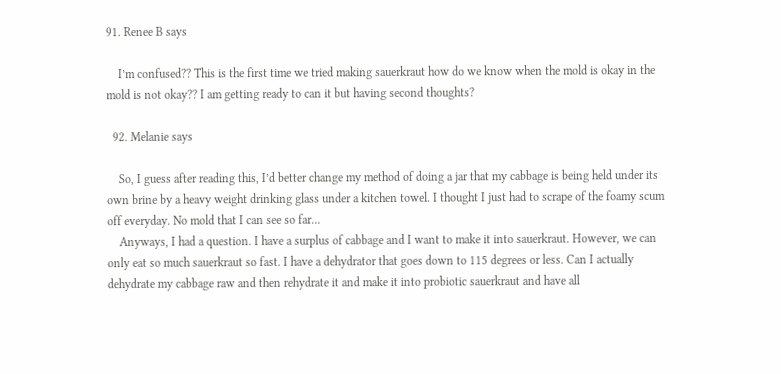91. Renee B says

    I’m confused?? This is the first time we tried making sauerkraut how do we know when the mold is okay in the mold is not okay?? I am getting ready to can it but having second thoughts?

  92. Melanie says

    So, I guess after reading this, I’d better change my method of doing a jar that my cabbage is being held under its own brine by a heavy weight drinking glass under a kitchen towel. I thought I just had to scrape of the foamy scum off everyday. No mold that I can see so far…
    Anyways, I had a question. I have a surplus of cabbage and I want to make it into sauerkraut. However, we can only eat so much sauerkraut so fast. I have a dehydrator that goes down to 115 degrees or less. Can I actually dehydrate my cabbage raw and then rehydrate it and make it into probiotic sauerkraut and have all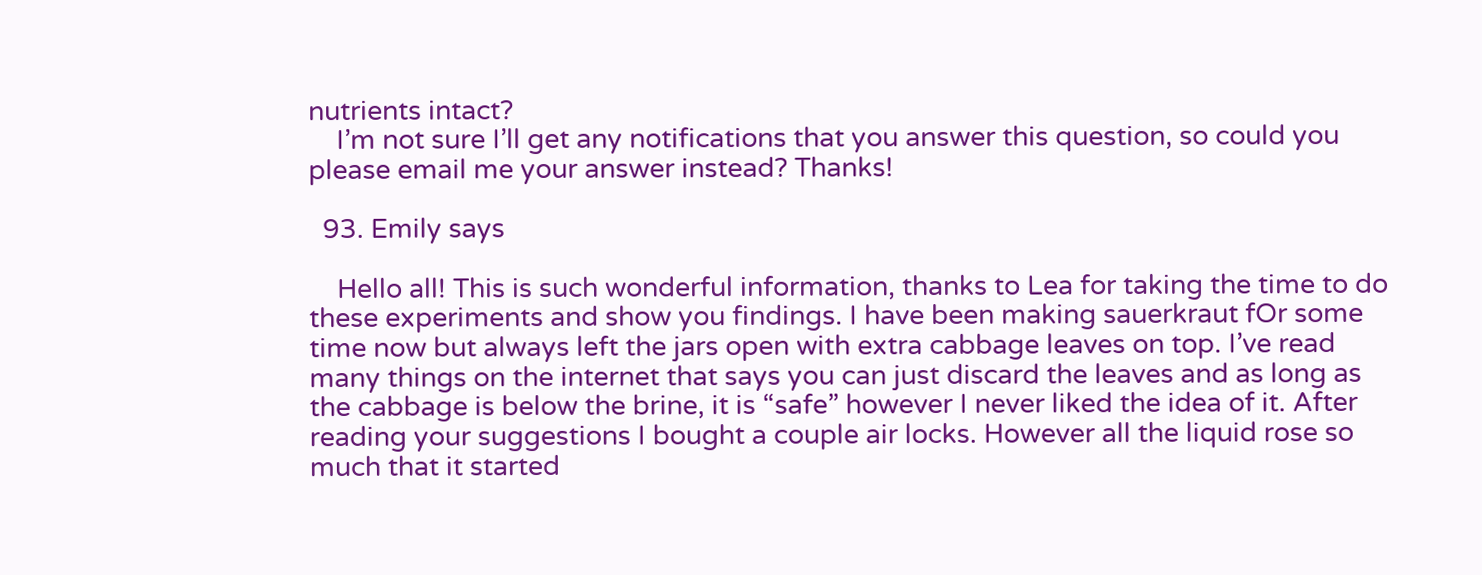nutrients intact?
    I’m not sure I’ll get any notifications that you answer this question, so could you please email me your answer instead? Thanks!

  93. Emily says

    Hello all! This is such wonderful information, thanks to Lea for taking the time to do these experiments and show you findings. I have been making sauerkraut fOr some time now but always left the jars open with extra cabbage leaves on top. I’ve read many things on the internet that says you can just discard the leaves and as long as the cabbage is below the brine, it is “safe” however I never liked the idea of it. After reading your suggestions I bought a couple air locks. However all the liquid rose so much that it started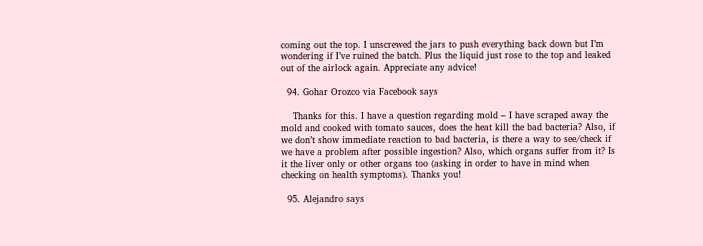coming out the top. I unscrewed the jars to push everything back down but I’m wondering if I’ve ruined the batch. Plus the liquid just rose to the top and leaked out of the airlock again. Appreciate any advice!

  94. Gohar Orozco via Facebook says

    Thanks for this. I have a question regarding mold – I have scraped away the mold and cooked with tomato sauces, does the heat kill the bad bacteria? Also, if we don’t show immediate reaction to bad bacteria, is there a way to see/check if we have a problem after possible ingestion? Also, which organs suffer from it? Is it the liver only or other organs too (asking in order to have in mind when checking on health symptoms). Thanks you!

  95. Alejandro says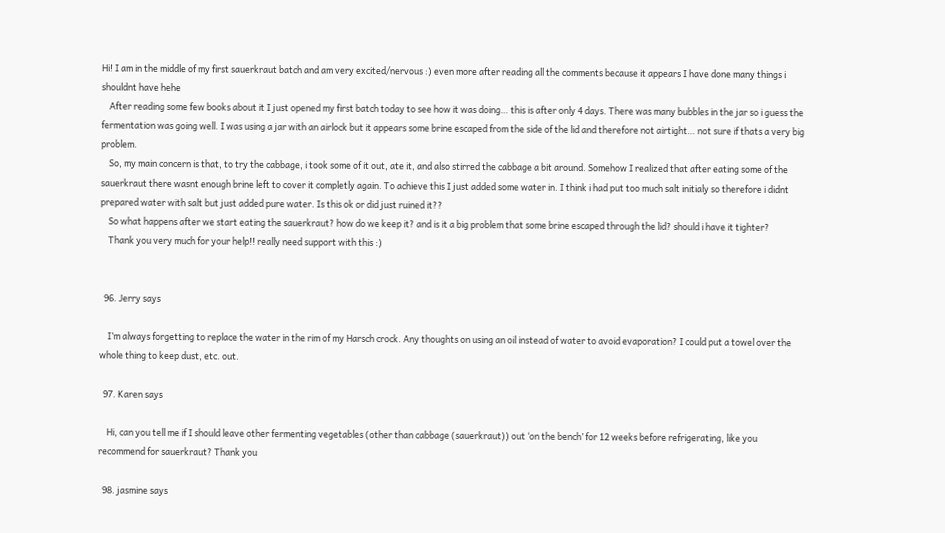Hi! I am in the middle of my first sauerkraut batch and am very excited/nervous :) even more after reading all the comments because it appears I have done many things i shouldnt have hehe
    After reading some few books about it I just opened my first batch today to see how it was doing… this is after only 4 days. There was many bubbles in the jar so i guess the fermentation was going well. I was using a jar with an airlock but it appears some brine escaped from the side of the lid and therefore not airtight… not sure if thats a very big problem.
    So, my main concern is that, to try the cabbage, i took some of it out, ate it, and also stirred the cabbage a bit around. Somehow I realized that after eating some of the sauerkraut there wasnt enough brine left to cover it completly again. To achieve this I just added some water in. I think i had put too much salt initialy so therefore i didnt prepared water with salt but just added pure water. Is this ok or did just ruined it??
    So what happens after we start eating the sauerkraut? how do we keep it? and is it a big problem that some brine escaped through the lid? should i have it tighter?
    Thank you very much for your help!! really need support with this :)


  96. Jerry says

    I’m always forgetting to replace the water in the rim of my Harsch crock. Any thoughts on using an oil instead of water to avoid evaporation? I could put a towel over the whole thing to keep dust, etc. out.

  97. Karen says

    Hi, can you tell me if I should leave other fermenting vegetables (other than cabbage (sauerkraut)) out ‘on the bench’ for 12 weeks before refrigerating, like you recommend for sauerkraut? Thank you

  98. jasmine says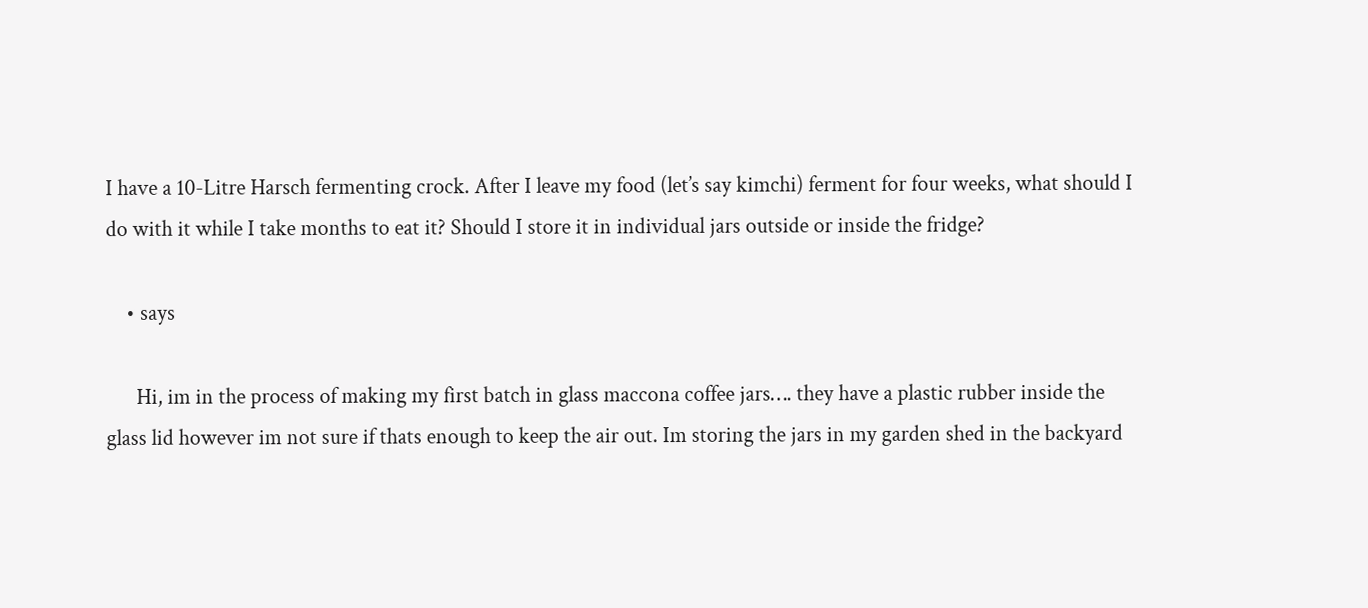I have a 10-Litre Harsch fermenting crock. After I leave my food (let’s say kimchi) ferment for four weeks, what should I do with it while I take months to eat it? Should I store it in individual jars outside or inside the fridge?

    • says

      Hi, im in the process of making my first batch in glass maccona coffee jars…. they have a plastic rubber inside the glass lid however im not sure if thats enough to keep the air out. Im storing the jars in my garden shed in the backyard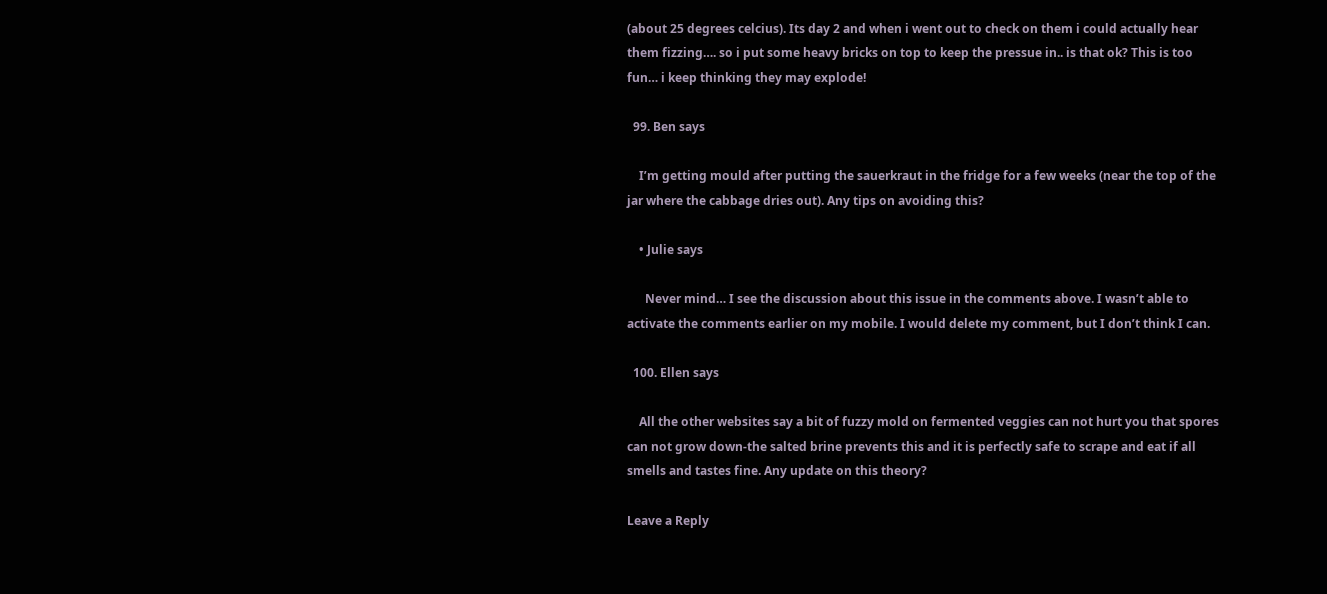(about 25 degrees celcius). Its day 2 and when i went out to check on them i could actually hear them fizzing…. so i put some heavy bricks on top to keep the pressue in.. is that ok? This is too fun… i keep thinking they may explode!

  99. Ben says

    I’m getting mould after putting the sauerkraut in the fridge for a few weeks (near the top of the jar where the cabbage dries out). Any tips on avoiding this?

    • Julie says

      Never mind… I see the discussion about this issue in the comments above. I wasn’t able to activate the comments earlier on my mobile. I would delete my comment, but I don’t think I can.

  100. Ellen says

    All the other websites say a bit of fuzzy mold on fermented veggies can not hurt you that spores can not grow down-the salted brine prevents this and it is perfectly safe to scrape and eat if all smells and tastes fine. Any update on this theory?

Leave a Reply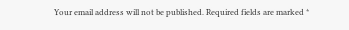Your email address will not be published. Required fields are marked *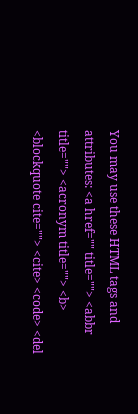You may use these HTML tags and attributes: <a href="" title=""> <abbr title=""> <acronym title=""> <b> <blockquote cite=""> <cite> <code> <del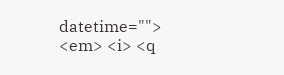datetime=""> <em> <i> <q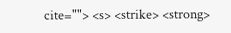cite=""> <s> <strike> <strong>